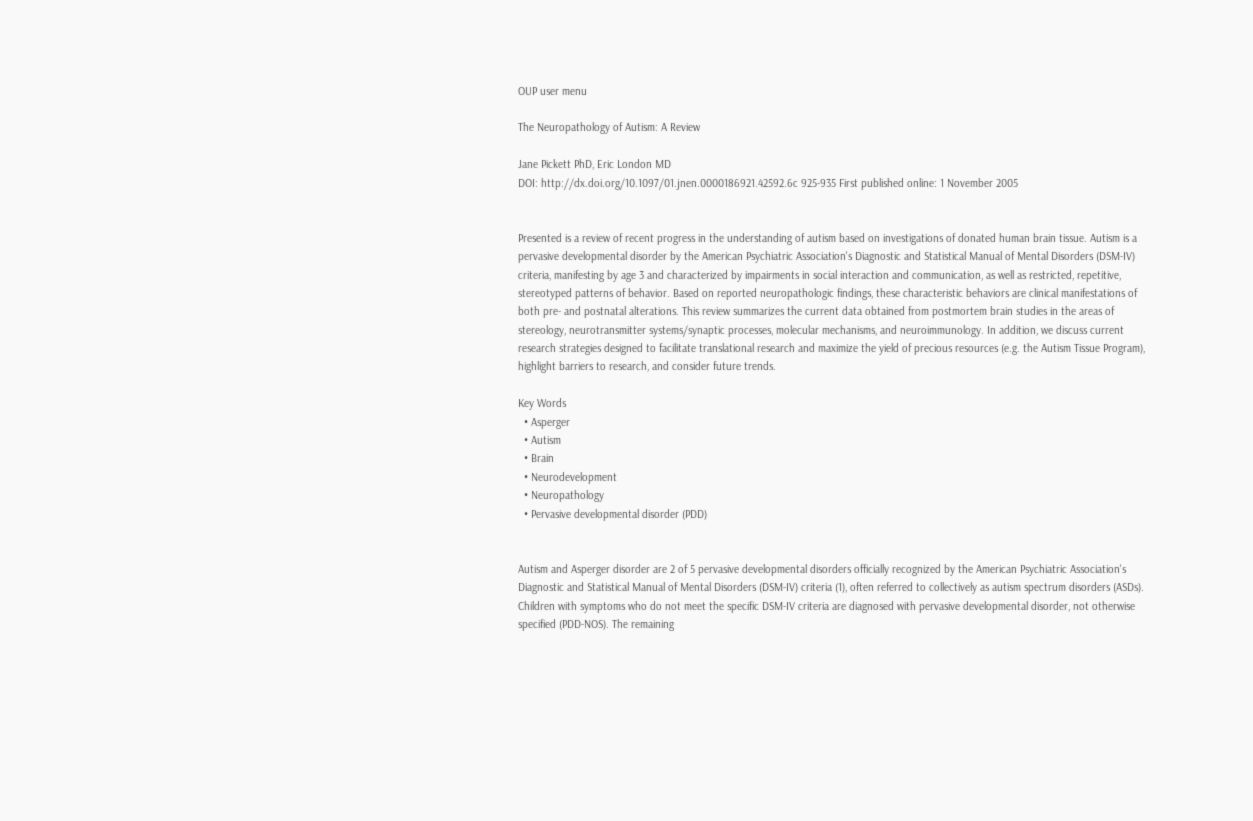OUP user menu

The Neuropathology of Autism: A Review

Jane Pickett PhD, Eric London MD
DOI: http://dx.doi.org/10.1097/01.jnen.0000186921.42592.6c 925-935 First published online: 1 November 2005


Presented is a review of recent progress in the understanding of autism based on investigations of donated human brain tissue. Autism is a pervasive developmental disorder by the American Psychiatric Association's Diagnostic and Statistical Manual of Mental Disorders (DSM-IV) criteria, manifesting by age 3 and characterized by impairments in social interaction and communication, as well as restricted, repetitive, stereotyped patterns of behavior. Based on reported neuropathologic findings, these characteristic behaviors are clinical manifestations of both pre- and postnatal alterations. This review summarizes the current data obtained from postmortem brain studies in the areas of stereology, neurotransmitter systems/synaptic processes, molecular mechanisms, and neuroimmunology. In addition, we discuss current research strategies designed to facilitate translational research and maximize the yield of precious resources (e.g. the Autism Tissue Program), highlight barriers to research, and consider future trends.

Key Words
  • Asperger
  • Autism
  • Brain
  • Neurodevelopment
  • Neuropathology
  • Pervasive developmental disorder (PDD)


Autism and Asperger disorder are 2 of 5 pervasive developmental disorders officially recognized by the American Psychiatric Association's Diagnostic and Statistical Manual of Mental Disorders (DSM-IV) criteria (1), often referred to collectively as autism spectrum disorders (ASDs). Children with symptoms who do not meet the specific DSM-IV criteria are diagnosed with pervasive developmental disorder, not otherwise specified (PDD-NOS). The remaining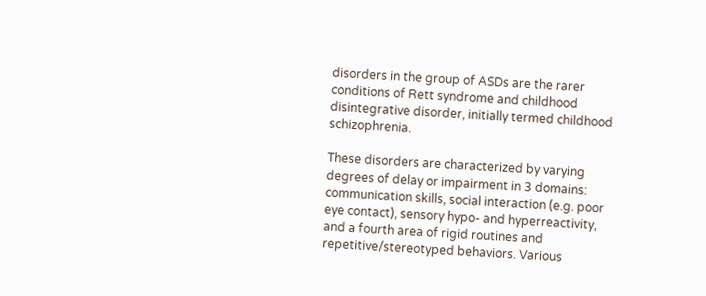disorders in the group of ASDs are the rarer conditions of Rett syndrome and childhood disintegrative disorder, initially termed childhood schizophrenia.

These disorders are characterized by varying degrees of delay or impairment in 3 domains: communication skills, social interaction (e.g. poor eye contact), sensory hypo- and hyperreactivity, and a fourth area of rigid routines and repetitive/stereotyped behaviors. Various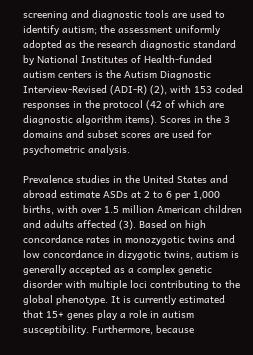screening and diagnostic tools are used to identify autism; the assessment uniformly adopted as the research diagnostic standard by National Institutes of Health-funded autism centers is the Autism Diagnostic Interview-Revised (ADI-R) (2), with 153 coded responses in the protocol (42 of which are diagnostic algorithm items). Scores in the 3 domains and subset scores are used for psychometric analysis.

Prevalence studies in the United States and abroad estimate ASDs at 2 to 6 per 1,000 births, with over 1.5 million American children and adults affected (3). Based on high concordance rates in monozygotic twins and low concordance in dizygotic twins, autism is generally accepted as a complex genetic disorder with multiple loci contributing to the global phenotype. It is currently estimated that 15+ genes play a role in autism susceptibility. Furthermore, because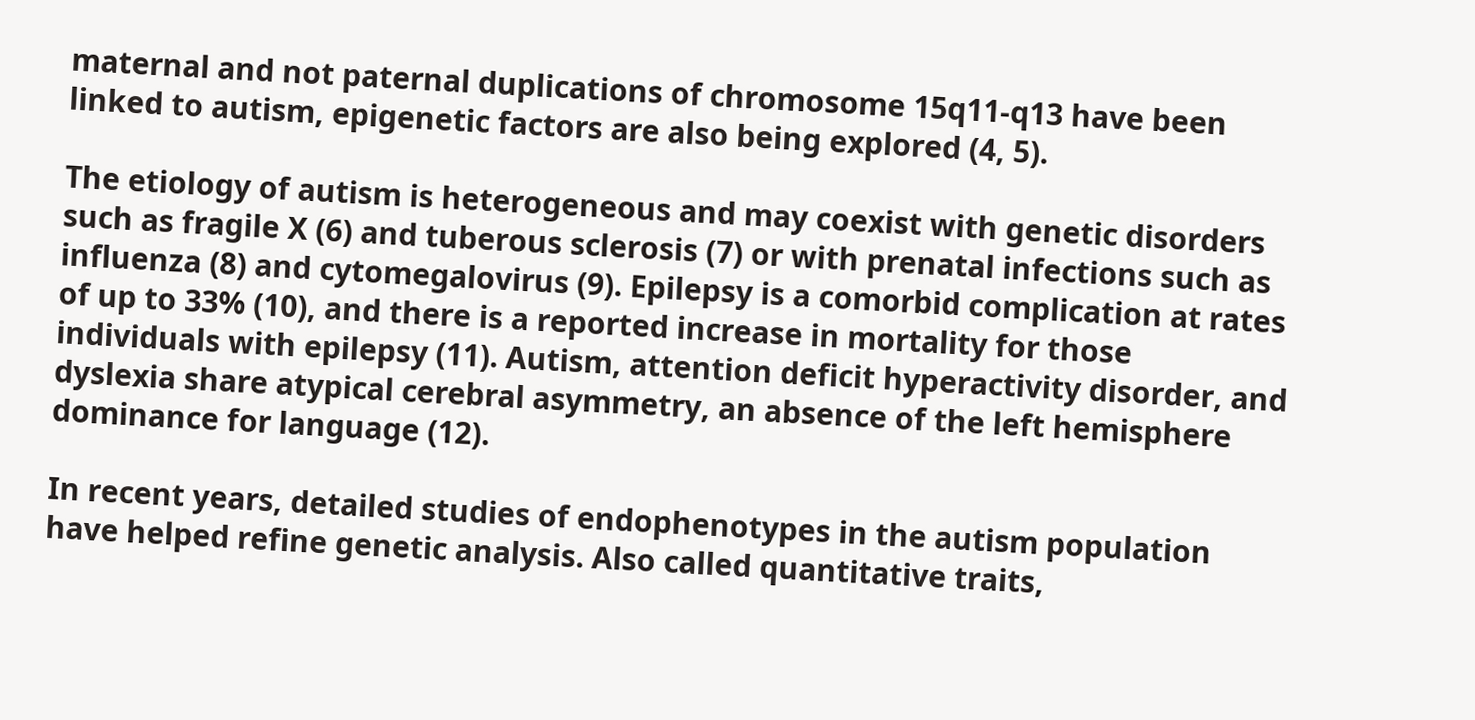maternal and not paternal duplications of chromosome 15q11-q13 have been linked to autism, epigenetic factors are also being explored (4, 5).

The etiology of autism is heterogeneous and may coexist with genetic disorders such as fragile X (6) and tuberous sclerosis (7) or with prenatal infections such as influenza (8) and cytomegalovirus (9). Epilepsy is a comorbid complication at rates of up to 33% (10), and there is a reported increase in mortality for those individuals with epilepsy (11). Autism, attention deficit hyperactivity disorder, and dyslexia share atypical cerebral asymmetry, an absence of the left hemisphere dominance for language (12).

In recent years, detailed studies of endophenotypes in the autism population have helped refine genetic analysis. Also called quantitative traits,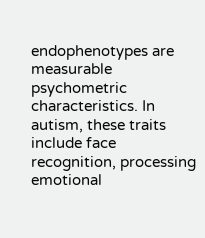endophenotypes are measurable psychometric characteristics. In autism, these traits include face recognition, processing emotional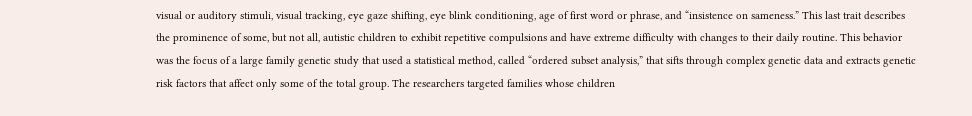visual or auditory stimuli, visual tracking, eye gaze shifting, eye blink conditioning, age of first word or phrase, and “insistence on sameness.” This last trait describes the prominence of some, but not all, autistic children to exhibit repetitive compulsions and have extreme difficulty with changes to their daily routine. This behavior was the focus of a large family genetic study that used a statistical method, called “ordered subset analysis,” that sifts through complex genetic data and extracts genetic risk factors that affect only some of the total group. The researchers targeted families whose children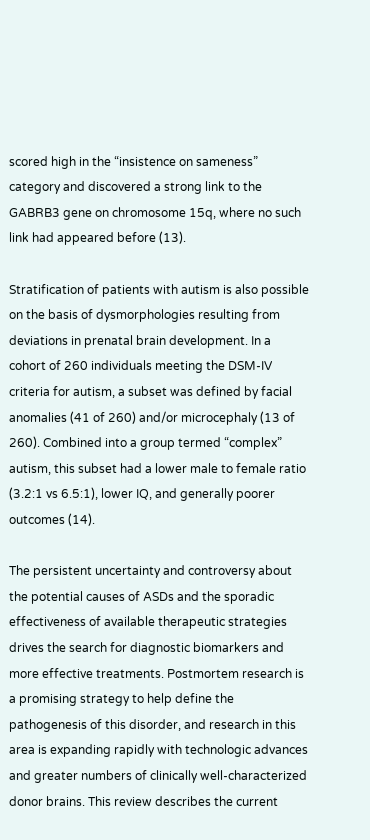scored high in the “insistence on sameness” category and discovered a strong link to the GABRB3 gene on chromosome 15q, where no such link had appeared before (13).

Stratification of patients with autism is also possible on the basis of dysmorphologies resulting from deviations in prenatal brain development. In a cohort of 260 individuals meeting the DSM-IV criteria for autism, a subset was defined by facial anomalies (41 of 260) and/or microcephaly (13 of 260). Combined into a group termed “complex” autism, this subset had a lower male to female ratio (3.2:1 vs 6.5:1), lower IQ, and generally poorer outcomes (14).

The persistent uncertainty and controversy about the potential causes of ASDs and the sporadic effectiveness of available therapeutic strategies drives the search for diagnostic biomarkers and more effective treatments. Postmortem research is a promising strategy to help define the pathogenesis of this disorder, and research in this area is expanding rapidly with technologic advances and greater numbers of clinically well-characterized donor brains. This review describes the current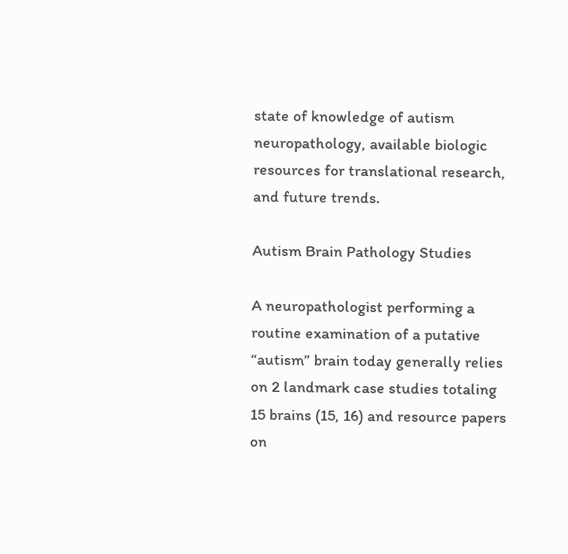state of knowledge of autism neuropathology, available biologic resources for translational research, and future trends.

Autism Brain Pathology Studies

A neuropathologist performing a routine examination of a putative “autism” brain today generally relies on 2 landmark case studies totaling 15 brains (15, 16) and resource papers on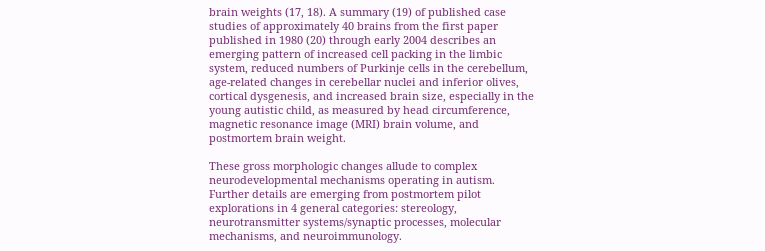brain weights (17, 18). A summary (19) of published case studies of approximately 40 brains from the first paper published in 1980 (20) through early 2004 describes an emerging pattern of increased cell packing in the limbic system, reduced numbers of Purkinje cells in the cerebellum, age-related changes in cerebellar nuclei and inferior olives, cortical dysgenesis, and increased brain size, especially in the young autistic child, as measured by head circumference, magnetic resonance image (MRI) brain volume, and postmortem brain weight.

These gross morphologic changes allude to complex neurodevelopmental mechanisms operating in autism. Further details are emerging from postmortem pilot explorations in 4 general categories: stereology, neurotransmitter systems/synaptic processes, molecular mechanisms, and neuroimmunology.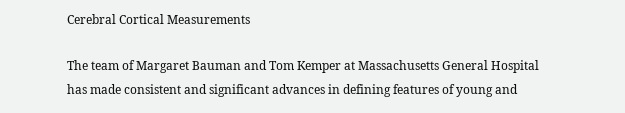Cerebral Cortical Measurements

The team of Margaret Bauman and Tom Kemper at Massachusetts General Hospital has made consistent and significant advances in defining features of young and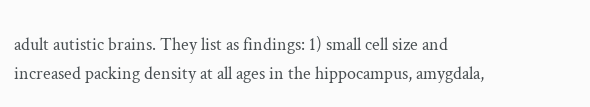adult autistic brains. They list as findings: 1) small cell size and increased packing density at all ages in the hippocampus, amygdala,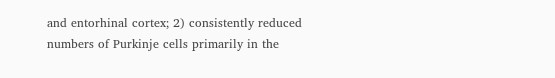and entorhinal cortex; 2) consistently reduced numbers of Purkinje cells primarily in the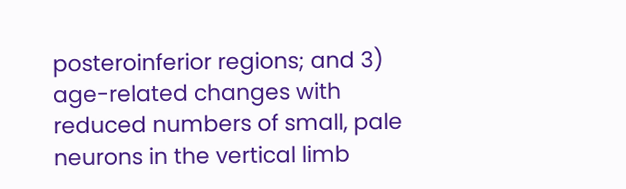posteroinferior regions; and 3) age-related changes with reduced numbers of small, pale neurons in the vertical limb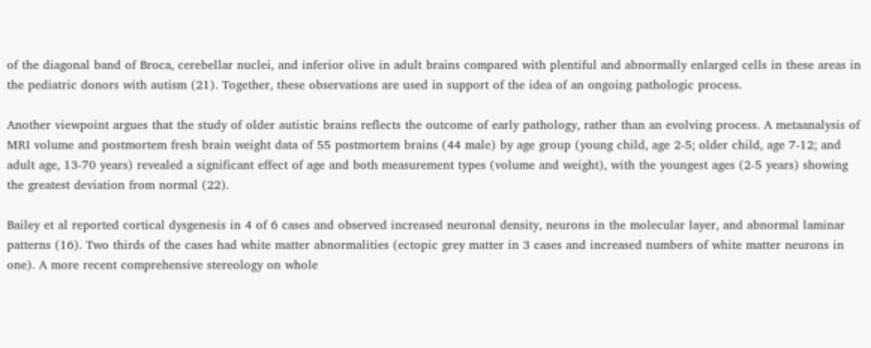of the diagonal band of Broca, cerebellar nuclei, and inferior olive in adult brains compared with plentiful and abnormally enlarged cells in these areas in the pediatric donors with autism (21). Together, these observations are used in support of the idea of an ongoing pathologic process.

Another viewpoint argues that the study of older autistic brains reflects the outcome of early pathology, rather than an evolving process. A metaanalysis of MRI volume and postmortem fresh brain weight data of 55 postmortem brains (44 male) by age group (young child, age 2-5; older child, age 7-12; and adult age, 13-70 years) revealed a significant effect of age and both measurement types (volume and weight), with the youngest ages (2-5 years) showing the greatest deviation from normal (22).

Bailey et al reported cortical dysgenesis in 4 of 6 cases and observed increased neuronal density, neurons in the molecular layer, and abnormal laminar patterns (16). Two thirds of the cases had white matter abnormalities (ectopic grey matter in 3 cases and increased numbers of white matter neurons in one). A more recent comprehensive stereology on whole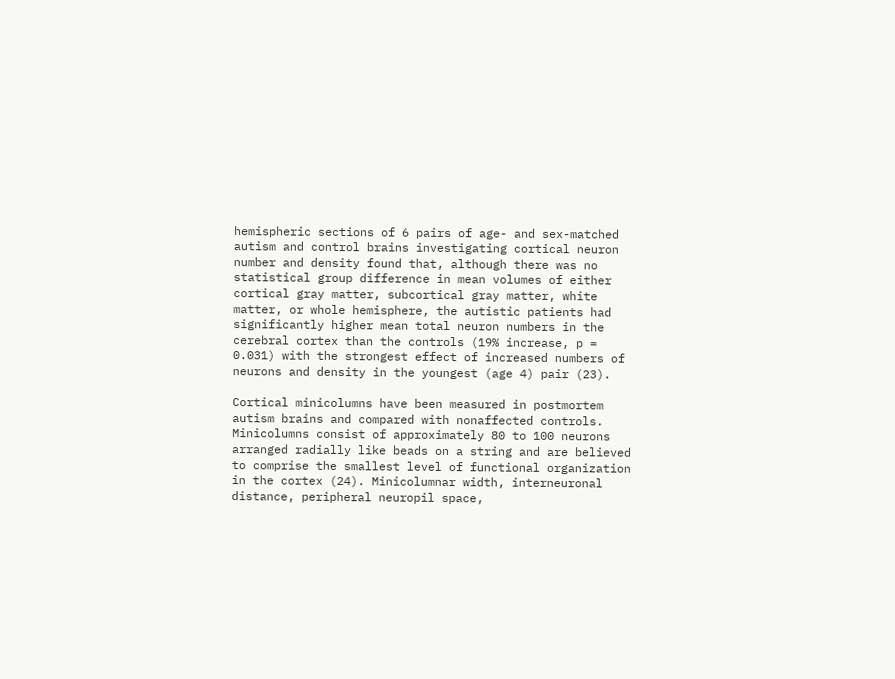hemispheric sections of 6 pairs of age- and sex-matched autism and control brains investigating cortical neuron number and density found that, although there was no statistical group difference in mean volumes of either cortical gray matter, subcortical gray matter, white matter, or whole hemisphere, the autistic patients had significantly higher mean total neuron numbers in the cerebral cortex than the controls (19% increase, p = 0.031) with the strongest effect of increased numbers of neurons and density in the youngest (age 4) pair (23).

Cortical minicolumns have been measured in postmortem autism brains and compared with nonaffected controls. Minicolumns consist of approximately 80 to 100 neurons arranged radially like beads on a string and are believed to comprise the smallest level of functional organization in the cortex (24). Minicolumnar width, interneuronal distance, peripheral neuropil space,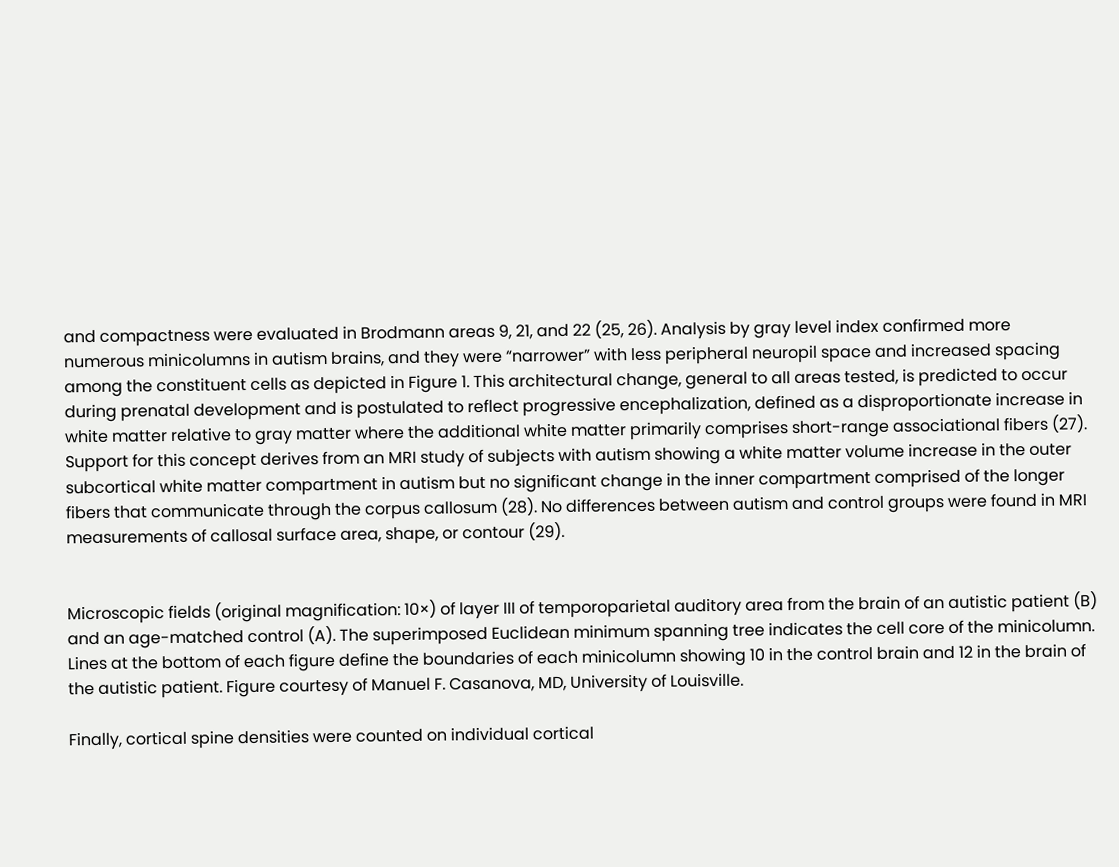and compactness were evaluated in Brodmann areas 9, 21, and 22 (25, 26). Analysis by gray level index confirmed more numerous minicolumns in autism brains, and they were “narrower” with less peripheral neuropil space and increased spacing among the constituent cells as depicted in Figure 1. This architectural change, general to all areas tested, is predicted to occur during prenatal development and is postulated to reflect progressive encephalization, defined as a disproportionate increase in white matter relative to gray matter where the additional white matter primarily comprises short-range associational fibers (27). Support for this concept derives from an MRI study of subjects with autism showing a white matter volume increase in the outer subcortical white matter compartment in autism but no significant change in the inner compartment comprised of the longer fibers that communicate through the corpus callosum (28). No differences between autism and control groups were found in MRI measurements of callosal surface area, shape, or contour (29).


Microscopic fields (original magnification: 10×) of layer III of temporoparietal auditory area from the brain of an autistic patient (B) and an age-matched control (A). The superimposed Euclidean minimum spanning tree indicates the cell core of the minicolumn. Lines at the bottom of each figure define the boundaries of each minicolumn showing 10 in the control brain and 12 in the brain of the autistic patient. Figure courtesy of Manuel F. Casanova, MD, University of Louisville.

Finally, cortical spine densities were counted on individual cortical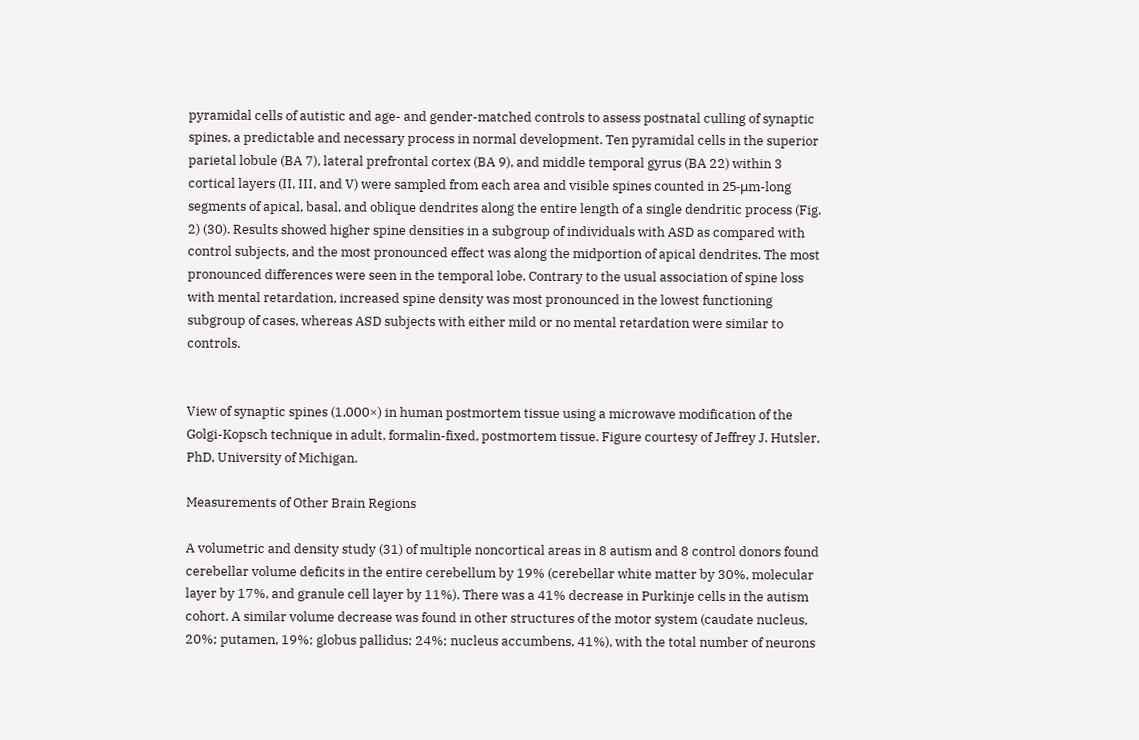pyramidal cells of autistic and age- and gender-matched controls to assess postnatal culling of synaptic spines, a predictable and necessary process in normal development. Ten pyramidal cells in the superior parietal lobule (BA 7), lateral prefrontal cortex (BA 9), and middle temporal gyrus (BA 22) within 3 cortical layers (II, III, and V) were sampled from each area and visible spines counted in 25-μm-long segments of apical, basal, and oblique dendrites along the entire length of a single dendritic process (Fig. 2) (30). Results showed higher spine densities in a subgroup of individuals with ASD as compared with control subjects, and the most pronounced effect was along the midportion of apical dendrites. The most pronounced differences were seen in the temporal lobe. Contrary to the usual association of spine loss with mental retardation, increased spine density was most pronounced in the lowest functioning subgroup of cases, whereas ASD subjects with either mild or no mental retardation were similar to controls.


View of synaptic spines (1,000×) in human postmortem tissue using a microwave modification of the Golgi-Kopsch technique in adult, formalin-fixed, postmortem tissue. Figure courtesy of Jeffrey J. Hutsler, PhD, University of Michigan.

Measurements of Other Brain Regions

A volumetric and density study (31) of multiple noncortical areas in 8 autism and 8 control donors found cerebellar volume deficits in the entire cerebellum by 19% (cerebellar white matter by 30%, molecular layer by 17%, and granule cell layer by 11%). There was a 41% decrease in Purkinje cells in the autism cohort. A similar volume decrease was found in other structures of the motor system (caudate nucleus, 20%; putamen, 19%; globus pallidus; 24%; nucleus accumbens, 41%), with the total number of neurons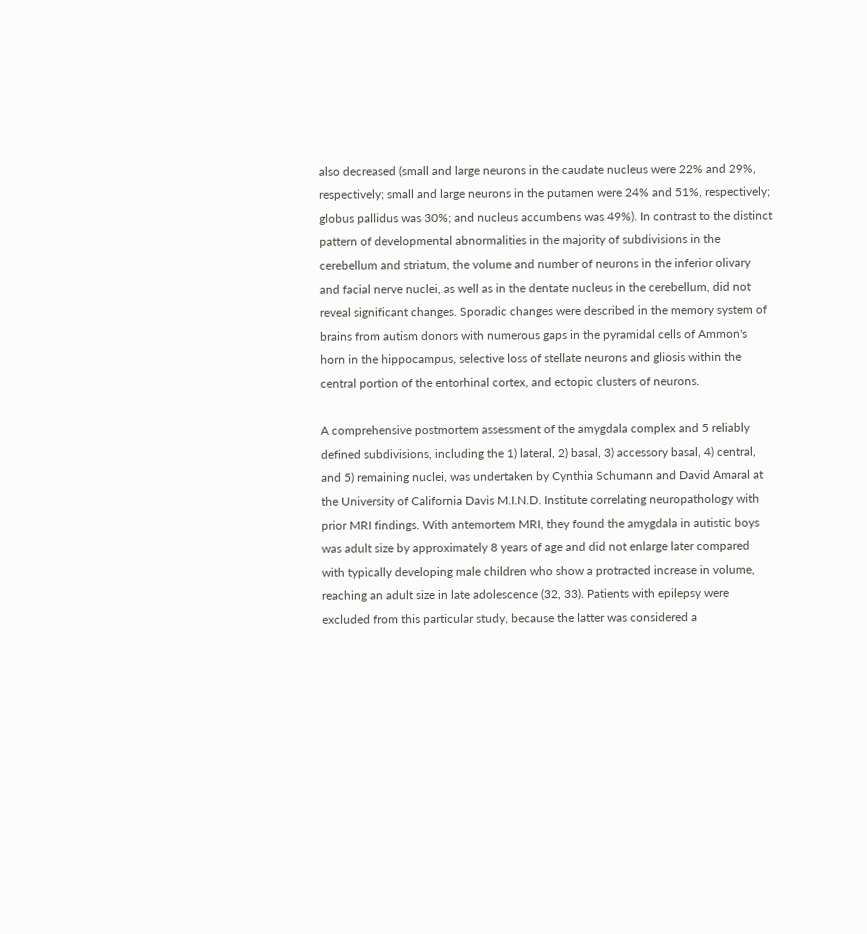also decreased (small and large neurons in the caudate nucleus were 22% and 29%, respectively; small and large neurons in the putamen were 24% and 51%, respectively; globus pallidus was 30%; and nucleus accumbens was 49%). In contrast to the distinct pattern of developmental abnormalities in the majority of subdivisions in the cerebellum and striatum, the volume and number of neurons in the inferior olivary and facial nerve nuclei, as well as in the dentate nucleus in the cerebellum, did not reveal significant changes. Sporadic changes were described in the memory system of brains from autism donors with numerous gaps in the pyramidal cells of Ammon's horn in the hippocampus, selective loss of stellate neurons and gliosis within the central portion of the entorhinal cortex, and ectopic clusters of neurons.

A comprehensive postmortem assessment of the amygdala complex and 5 reliably defined subdivisions, including the 1) lateral, 2) basal, 3) accessory basal, 4) central, and 5) remaining nuclei, was undertaken by Cynthia Schumann and David Amaral at the University of California Davis M.I.N.D. Institute correlating neuropathology with prior MRI findings. With antemortem MRI, they found the amygdala in autistic boys was adult size by approximately 8 years of age and did not enlarge later compared with typically developing male children who show a protracted increase in volume, reaching an adult size in late adolescence (32, 33). Patients with epilepsy were excluded from this particular study, because the latter was considered a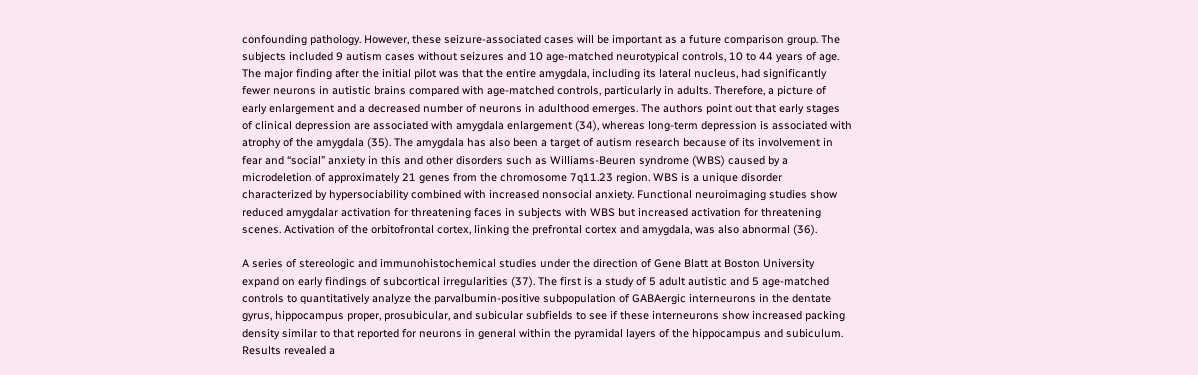confounding pathology. However, these seizure-associated cases will be important as a future comparison group. The subjects included 9 autism cases without seizures and 10 age-matched neurotypical controls, 10 to 44 years of age. The major finding after the initial pilot was that the entire amygdala, including its lateral nucleus, had significantly fewer neurons in autistic brains compared with age-matched controls, particularly in adults. Therefore, a picture of early enlargement and a decreased number of neurons in adulthood emerges. The authors point out that early stages of clinical depression are associated with amygdala enlargement (34), whereas long-term depression is associated with atrophy of the amygdala (35). The amygdala has also been a target of autism research because of its involvement in fear and “social” anxiety in this and other disorders such as Williams-Beuren syndrome (WBS) caused by a microdeletion of approximately 21 genes from the chromosome 7q11.23 region. WBS is a unique disorder characterized by hypersociability combined with increased nonsocial anxiety. Functional neuroimaging studies show reduced amygdalar activation for threatening faces in subjects with WBS but increased activation for threatening scenes. Activation of the orbitofrontal cortex, linking the prefrontal cortex and amygdala, was also abnormal (36).

A series of stereologic and immunohistochemical studies under the direction of Gene Blatt at Boston University expand on early findings of subcortical irregularities (37). The first is a study of 5 adult autistic and 5 age-matched controls to quantitatively analyze the parvalbumin-positive subpopulation of GABAergic interneurons in the dentate gyrus, hippocampus proper, prosubicular, and subicular subfields to see if these interneurons show increased packing density similar to that reported for neurons in general within the pyramidal layers of the hippocampus and subiculum. Results revealed a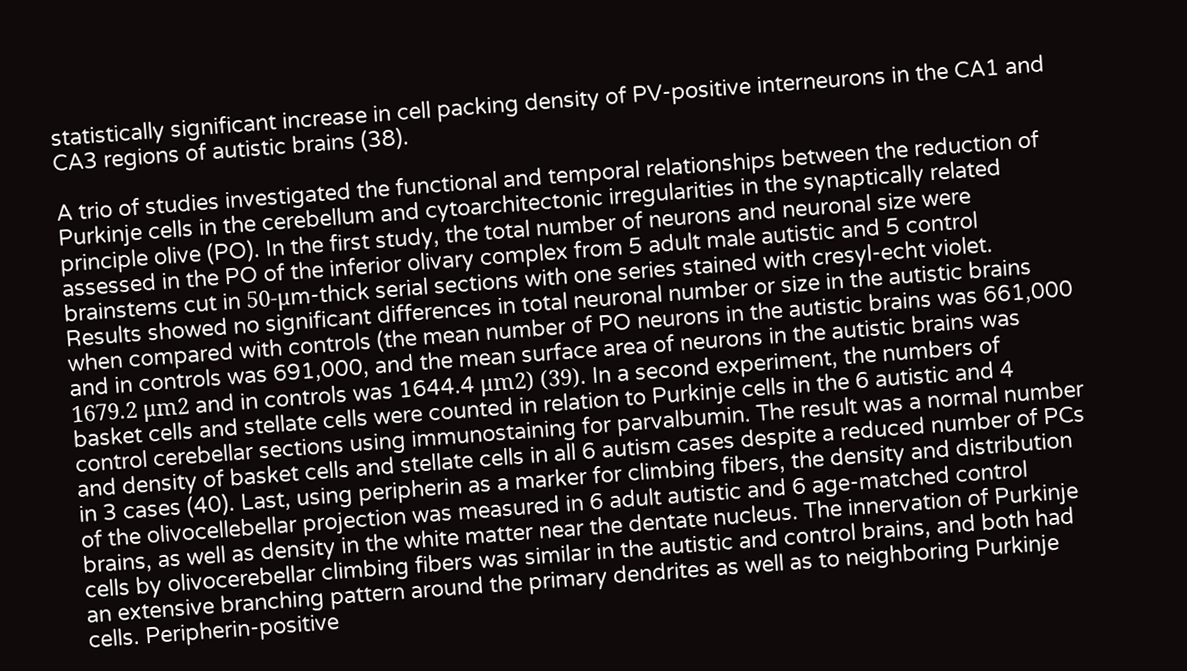statistically significant increase in cell packing density of PV-positive interneurons in the CA1 and CA3 regions of autistic brains (38).

A trio of studies investigated the functional and temporal relationships between the reduction of Purkinje cells in the cerebellum and cytoarchitectonic irregularities in the synaptically related principle olive (PO). In the first study, the total number of neurons and neuronal size were assessed in the PO of the inferior olivary complex from 5 adult male autistic and 5 control brainstems cut in 50-μm-thick serial sections with one series stained with cresyl-echt violet. Results showed no significant differences in total neuronal number or size in the autistic brains when compared with controls (the mean number of PO neurons in the autistic brains was 661,000 and in controls was 691,000, and the mean surface area of neurons in the autistic brains was 1679.2 μm2 and in controls was 1644.4 μm2) (39). In a second experiment, the numbers of basket cells and stellate cells were counted in relation to Purkinje cells in the 6 autistic and 4 control cerebellar sections using immunostaining for parvalbumin. The result was a normal number and density of basket cells and stellate cells in all 6 autism cases despite a reduced number of PCs in 3 cases (40). Last, using peripherin as a marker for climbing fibers, the density and distribution of the olivocellebellar projection was measured in 6 adult autistic and 6 age-matched control brains, as well as density in the white matter near the dentate nucleus. The innervation of Purkinje cells by olivocerebellar climbing fibers was similar in the autistic and control brains, and both had an extensive branching pattern around the primary dendrites as well as to neighboring Purkinje cells. Peripherin-positive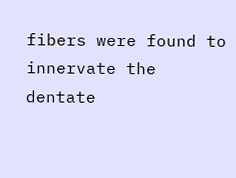fibers were found to innervate the dentate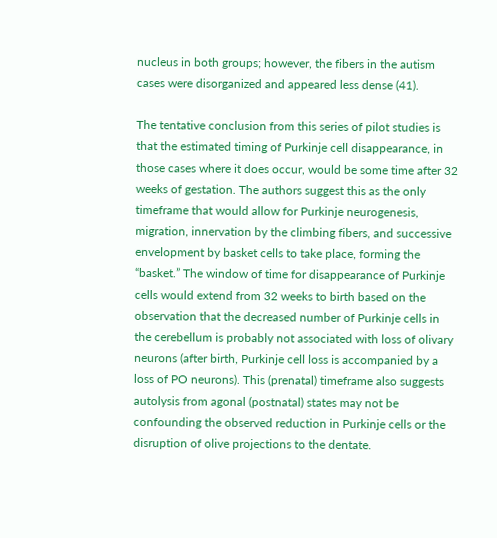nucleus in both groups; however, the fibers in the autism cases were disorganized and appeared less dense (41).

The tentative conclusion from this series of pilot studies is that the estimated timing of Purkinje cell disappearance, in those cases where it does occur, would be some time after 32 weeks of gestation. The authors suggest this as the only timeframe that would allow for Purkinje neurogenesis, migration, innervation by the climbing fibers, and successive envelopment by basket cells to take place, forming the “basket.” The window of time for disappearance of Purkinje cells would extend from 32 weeks to birth based on the observation that the decreased number of Purkinje cells in the cerebellum is probably not associated with loss of olivary neurons (after birth, Purkinje cell loss is accompanied by a loss of PO neurons). This (prenatal) timeframe also suggests autolysis from agonal (postnatal) states may not be confounding the observed reduction in Purkinje cells or the disruption of olive projections to the dentate.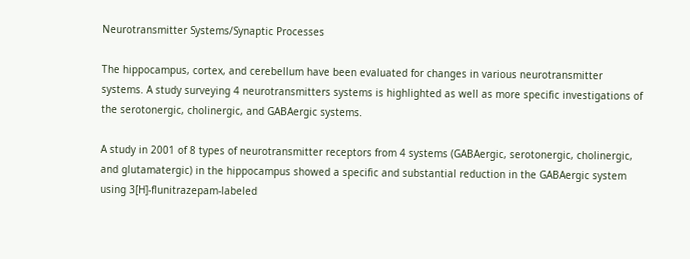Neurotransmitter Systems/Synaptic Processes

The hippocampus, cortex, and cerebellum have been evaluated for changes in various neurotransmitter systems. A study surveying 4 neurotransmitters systems is highlighted as well as more specific investigations of the serotonergic, cholinergic, and GABAergic systems.

A study in 2001 of 8 types of neurotransmitter receptors from 4 systems (GABAergic, serotonergic, cholinergic, and glutamatergic) in the hippocampus showed a specific and substantial reduction in the GABAergic system using 3[H]-flunitrazepam-labeled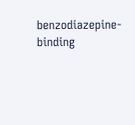benzodiazepine-binding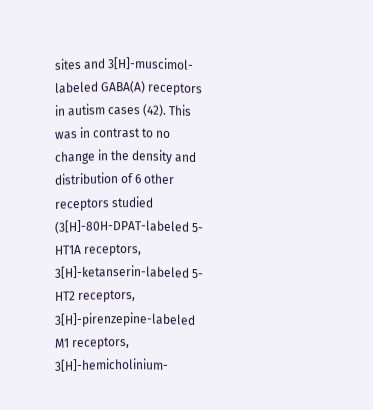sites and 3[H]-muscimol-labeled GABA(A) receptors in autism cases (42). This was in contrast to no change in the density and distribution of 6 other receptors studied (3[H]-80H-DPAT-labeled 5-HT1A receptors, 3[H]-ketanserin-labeled 5-HT2 receptors, 3[H]-pirenzepine-labeled M1 receptors, 3[H]-hemicholinium-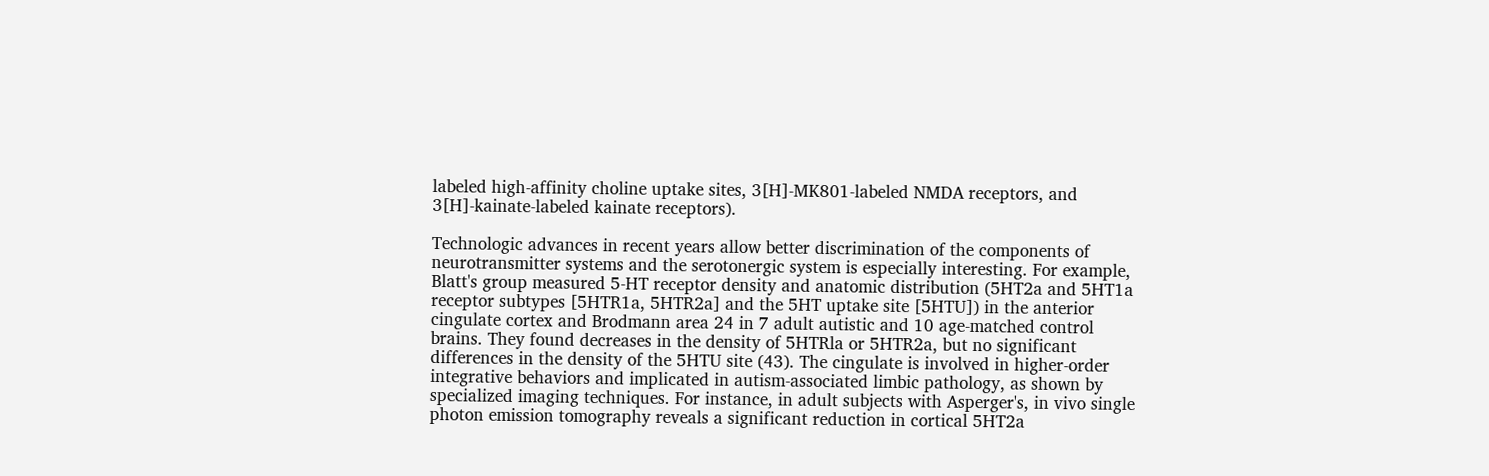labeled high-affinity choline uptake sites, 3[H]-MK801-labeled NMDA receptors, and 3[H]-kainate-labeled kainate receptors).

Technologic advances in recent years allow better discrimination of the components of neurotransmitter systems and the serotonergic system is especially interesting. For example, Blatt's group measured 5-HT receptor density and anatomic distribution (5HT2a and 5HT1a receptor subtypes [5HTR1a, 5HTR2a] and the 5HT uptake site [5HTU]) in the anterior cingulate cortex and Brodmann area 24 in 7 adult autistic and 10 age-matched control brains. They found decreases in the density of 5HTRla or 5HTR2a, but no significant differences in the density of the 5HTU site (43). The cingulate is involved in higher-order integrative behaviors and implicated in autism-associated limbic pathology, as shown by specialized imaging techniques. For instance, in adult subjects with Asperger's, in vivo single photon emission tomography reveals a significant reduction in cortical 5HT2a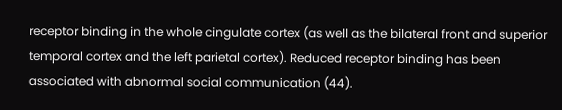receptor binding in the whole cingulate cortex (as well as the bilateral front and superior temporal cortex and the left parietal cortex). Reduced receptor binding has been associated with abnormal social communication (44).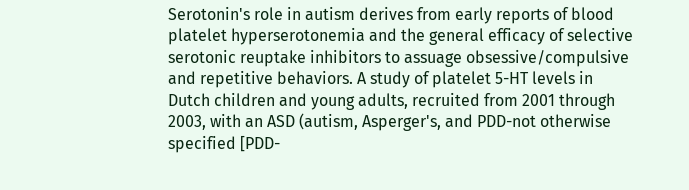Serotonin's role in autism derives from early reports of blood platelet hyperserotonemia and the general efficacy of selective serotonic reuptake inhibitors to assuage obsessive/compulsive and repetitive behaviors. A study of platelet 5-HT levels in Dutch children and young adults, recruited from 2001 through 2003, with an ASD (autism, Asperger's, and PDD-not otherwise specified [PDD-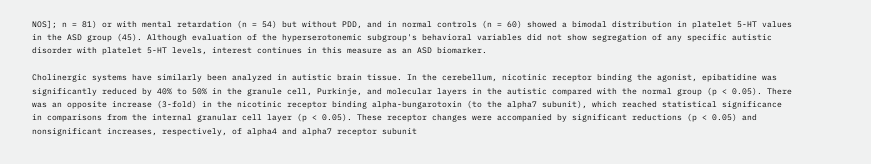NOS]; n = 81) or with mental retardation (n = 54) but without PDD, and in normal controls (n = 60) showed a bimodal distribution in platelet 5-HT values in the ASD group (45). Although evaluation of the hyperserotonemic subgroup's behavioral variables did not show segregation of any specific autistic disorder with platelet 5-HT levels, interest continues in this measure as an ASD biomarker.

Cholinergic systems have similarly been analyzed in autistic brain tissue. In the cerebellum, nicotinic receptor binding the agonist, epibatidine was significantly reduced by 40% to 50% in the granule cell, Purkinje, and molecular layers in the autistic compared with the normal group (p < 0.05). There was an opposite increase (3-fold) in the nicotinic receptor binding alpha-bungarotoxin (to the alpha7 subunit), which reached statistical significance in comparisons from the internal granular cell layer (p < 0.05). These receptor changes were accompanied by significant reductions (p < 0.05) and nonsignificant increases, respectively, of alpha4 and alpha7 receptor subunit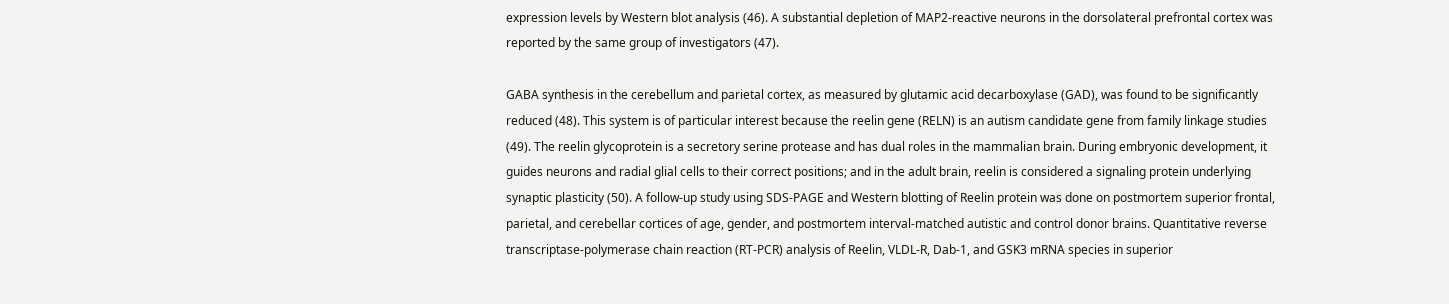expression levels by Western blot analysis (46). A substantial depletion of MAP2-reactive neurons in the dorsolateral prefrontal cortex was reported by the same group of investigators (47).

GABA synthesis in the cerebellum and parietal cortex, as measured by glutamic acid decarboxylase (GAD), was found to be significantly reduced (48). This system is of particular interest because the reelin gene (RELN) is an autism candidate gene from family linkage studies (49). The reelin glycoprotein is a secretory serine protease and has dual roles in the mammalian brain. During embryonic development, it guides neurons and radial glial cells to their correct positions; and in the adult brain, reelin is considered a signaling protein underlying synaptic plasticity (50). A follow-up study using SDS-PAGE and Western blotting of Reelin protein was done on postmortem superior frontal, parietal, and cerebellar cortices of age, gender, and postmortem interval-matched autistic and control donor brains. Quantitative reverse transcriptase-polymerase chain reaction (RT-PCR) analysis of Reelin, VLDL-R, Dab-1, and GSK3 mRNA species in superior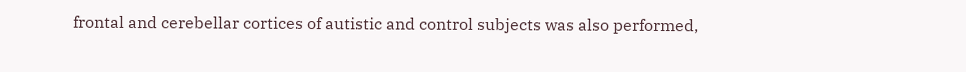frontal and cerebellar cortices of autistic and control subjects was also performed,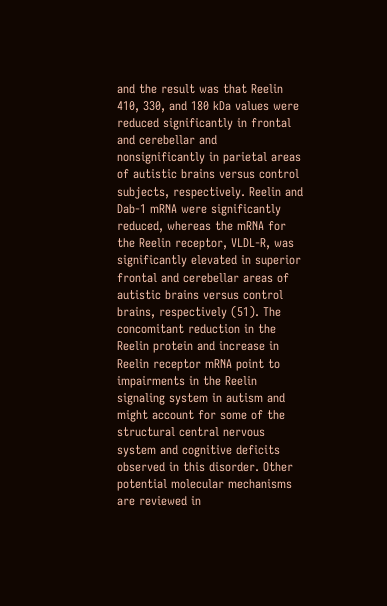and the result was that Reelin 410, 330, and 180 kDa values were reduced significantly in frontal and cerebellar and nonsignificantly in parietal areas of autistic brains versus control subjects, respectively. Reelin and Dab-1 mRNA were significantly reduced, whereas the mRNA for the Reelin receptor, VLDL-R, was significantly elevated in superior frontal and cerebellar areas of autistic brains versus control brains, respectively (51). The concomitant reduction in the Reelin protein and increase in Reelin receptor mRNA point to impairments in the Reelin signaling system in autism and might account for some of the structural central nervous system and cognitive deficits observed in this disorder. Other potential molecular mechanisms are reviewed in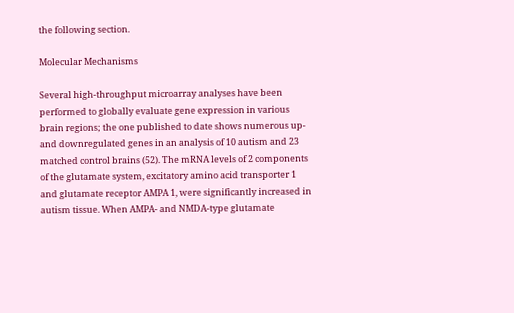the following section.

Molecular Mechanisms

Several high-throughput microarray analyses have been performed to globally evaluate gene expression in various brain regions; the one published to date shows numerous up- and downregulated genes in an analysis of 10 autism and 23 matched control brains (52). The mRNA levels of 2 components of the glutamate system, excitatory amino acid transporter 1 and glutamate receptor AMPA 1, were significantly increased in autism tissue. When AMPA- and NMDA-type glutamate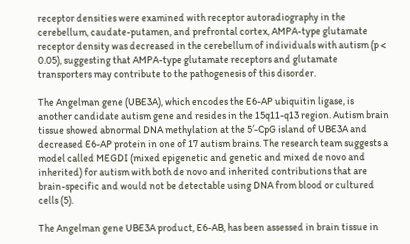receptor densities were examined with receptor autoradiography in the cerebellum, caudate-putamen, and prefrontal cortex, AMPA-type glutamate receptor density was decreased in the cerebellum of individuals with autism (p < 0.05), suggesting that AMPA-type glutamate receptors and glutamate transporters may contribute to the pathogenesis of this disorder.

The Angelman gene (UBE3A), which encodes the E6-AP ubiquitin ligase, is another candidate autism gene and resides in the 15q11-q13 region. Autism brain tissue showed abnormal DNA methylation at the 5′-CpG island of UBE3A and decreased E6-AP protein in one of 17 autism brains. The research team suggests a model called MEGDI (mixed epigenetic and genetic and mixed de novo and inherited) for autism with both de novo and inherited contributions that are brain-specific and would not be detectable using DNA from blood or cultured cells (5).

The Angelman gene UBE3A product, E6-AB, has been assessed in brain tissue in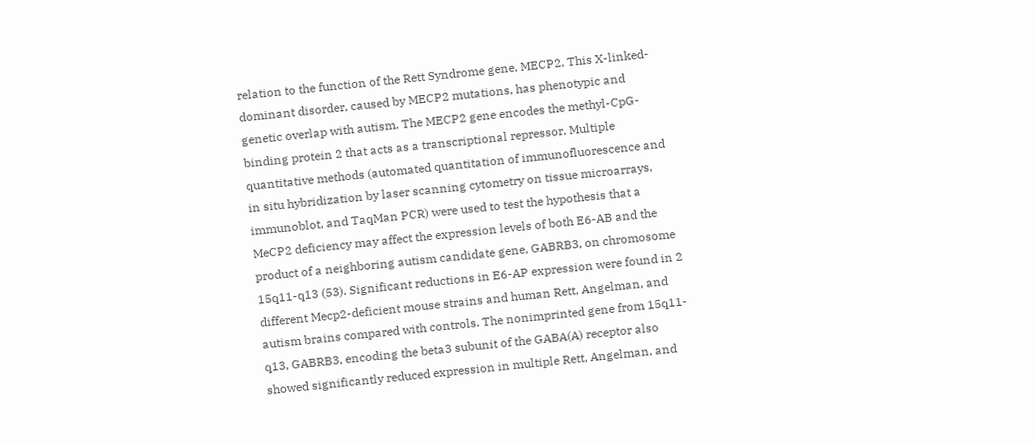relation to the function of the Rett Syndrome gene, MECP2. This X-linked-dominant disorder, caused by MECP2 mutations, has phenotypic and genetic overlap with autism. The MECP2 gene encodes the methyl-CpG-binding protein 2 that acts as a transcriptional repressor. Multiple quantitative methods (automated quantitation of immunofluorescence and in situ hybridization by laser scanning cytometry on tissue microarrays, immunoblot, and TaqMan PCR) were used to test the hypothesis that a MeCP2 deficiency may affect the expression levels of both E6-AB and the product of a neighboring autism candidate gene, GABRB3, on chromosome 15q11-q13 (53). Significant reductions in E6-AP expression were found in 2 different Mecp2-deficient mouse strains and human Rett, Angelman, and autism brains compared with controls. The nonimprinted gene from 15q11-q13, GABRB3, encoding the beta3 subunit of the GABA(A) receptor also showed significantly reduced expression in multiple Rett, Angelman, and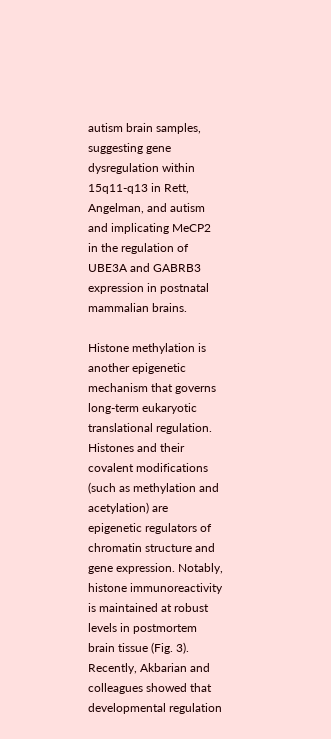autism brain samples, suggesting gene dysregulation within 15q11-q13 in Rett, Angelman, and autism and implicating MeCP2 in the regulation of UBE3A and GABRB3 expression in postnatal mammalian brains.

Histone methylation is another epigenetic mechanism that governs long-term eukaryotic translational regulation. Histones and their covalent modifications (such as methylation and acetylation) are epigenetic regulators of chromatin structure and gene expression. Notably, histone immunoreactivity is maintained at robust levels in postmortem brain tissue (Fig. 3). Recently, Akbarian and colleagues showed that developmental regulation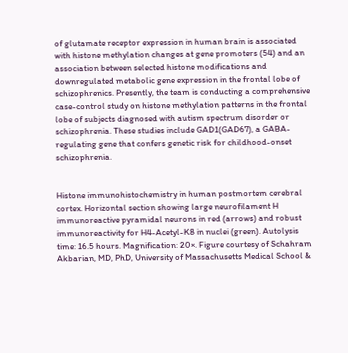of glutamate receptor expression in human brain is associated with histone methylation changes at gene promoters (54) and an association between selected histone modifications and downregulated metabolic gene expression in the frontal lobe of schizophrenics. Presently, the team is conducting a comprehensive case-control study on histone methylation patterns in the frontal lobe of subjects diagnosed with autism spectrum disorder or schizophrenia. These studies include GAD1(GAD67), a GABA-regulating gene that confers genetic risk for childhood-onset schizophrenia.


Histone immunohistochemistry in human postmortem cerebral cortex. Horizontal section showing large neurofilament H immunoreactive pyramidal neurons in red (arrows) and robust immunoreactivity for H4-Acetyl-K8 in nuclei (green). Autolysis time: 16.5 hours. Magnification: 20×. Figure courtesy of Schahram Akbarian, MD, PhD, University of Massachusetts Medical School &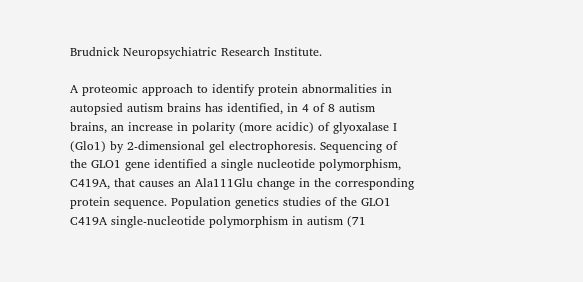Brudnick Neuropsychiatric Research Institute.

A proteomic approach to identify protein abnormalities in autopsied autism brains has identified, in 4 of 8 autism brains, an increase in polarity (more acidic) of glyoxalase I (Glo1) by 2-dimensional gel electrophoresis. Sequencing of the GLO1 gene identified a single nucleotide polymorphism, C419A, that causes an Ala111Glu change in the corresponding protein sequence. Population genetics studies of the GLO1 C419A single-nucleotide polymorphism in autism (71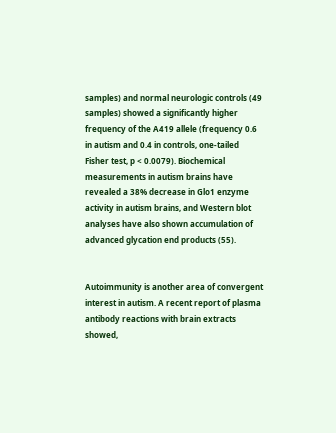samples) and normal neurologic controls (49 samples) showed a significantly higher frequency of the A419 allele (frequency 0.6 in autism and 0.4 in controls, one-tailed Fisher test, p < 0.0079). Biochemical measurements in autism brains have revealed a 38% decrease in Glo1 enzyme activity in autism brains, and Western blot analyses have also shown accumulation of advanced glycation end products (55).


Autoimmunity is another area of convergent interest in autism. A recent report of plasma antibody reactions with brain extracts showed,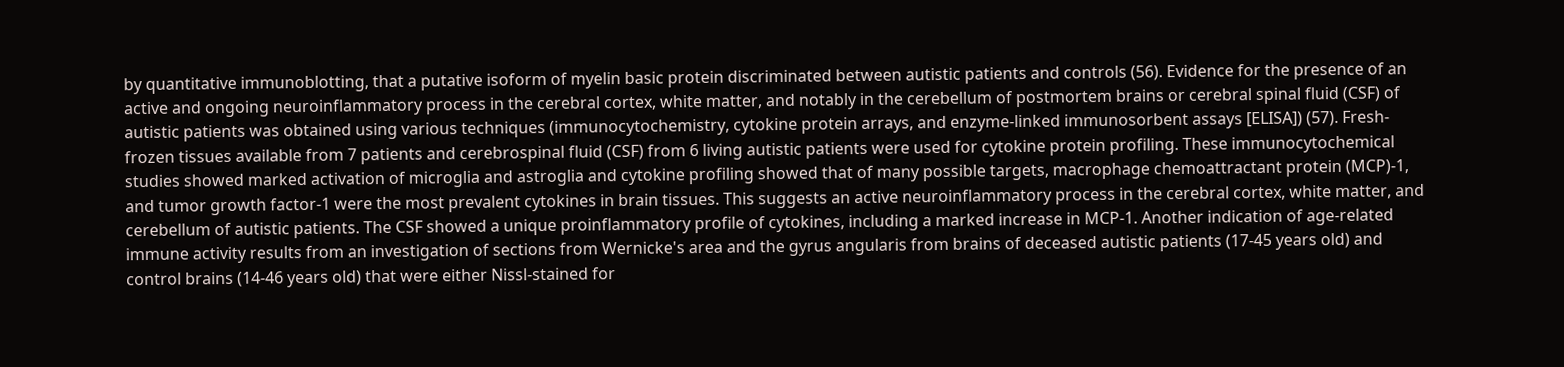by quantitative immunoblotting, that a putative isoform of myelin basic protein discriminated between autistic patients and controls (56). Evidence for the presence of an active and ongoing neuroinflammatory process in the cerebral cortex, white matter, and notably in the cerebellum of postmortem brains or cerebral spinal fluid (CSF) of autistic patients was obtained using various techniques (immunocytochemistry, cytokine protein arrays, and enzyme-linked immunosorbent assays [ELISA]) (57). Fresh-frozen tissues available from 7 patients and cerebrospinal fluid (CSF) from 6 living autistic patients were used for cytokine protein profiling. These immunocytochemical studies showed marked activation of microglia and astroglia and cytokine profiling showed that of many possible targets, macrophage chemoattractant protein (MCP)-1, and tumor growth factor-1 were the most prevalent cytokines in brain tissues. This suggests an active neuroinflammatory process in the cerebral cortex, white matter, and cerebellum of autistic patients. The CSF showed a unique proinflammatory profile of cytokines, including a marked increase in MCP-1. Another indication of age-related immune activity results from an investigation of sections from Wernicke's area and the gyrus angularis from brains of deceased autistic patients (17-45 years old) and control brains (14-46 years old) that were either Nissl-stained for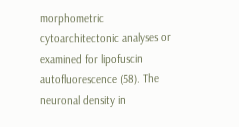morphometric cytoarchitectonic analyses or examined for lipofuscin autofluorescence (58). The neuronal density in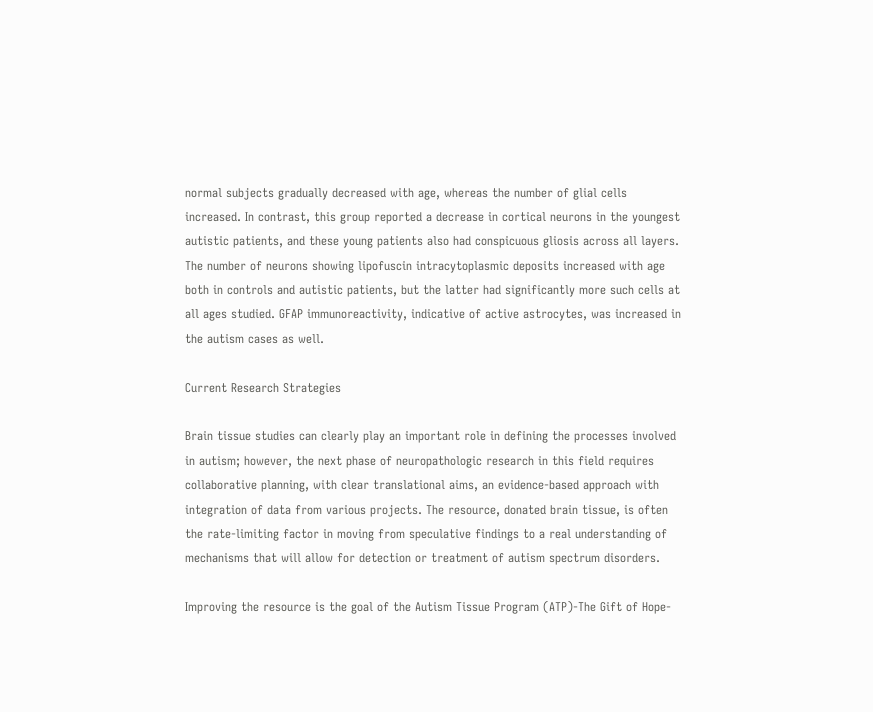normal subjects gradually decreased with age, whereas the number of glial cells increased. In contrast, this group reported a decrease in cortical neurons in the youngest autistic patients, and these young patients also had conspicuous gliosis across all layers. The number of neurons showing lipofuscin intracytoplasmic deposits increased with age both in controls and autistic patients, but the latter had significantly more such cells at all ages studied. GFAP immunoreactivity, indicative of active astrocytes, was increased in the autism cases as well.

Current Research Strategies

Brain tissue studies can clearly play an important role in defining the processes involved in autism; however, the next phase of neuropathologic research in this field requires collaborative planning, with clear translational aims, an evidence-based approach with integration of data from various projects. The resource, donated brain tissue, is often the rate-limiting factor in moving from speculative findings to a real understanding of mechanisms that will allow for detection or treatment of autism spectrum disorders.

Improving the resource is the goal of the Autism Tissue Program (ATP)-The Gift of Hope-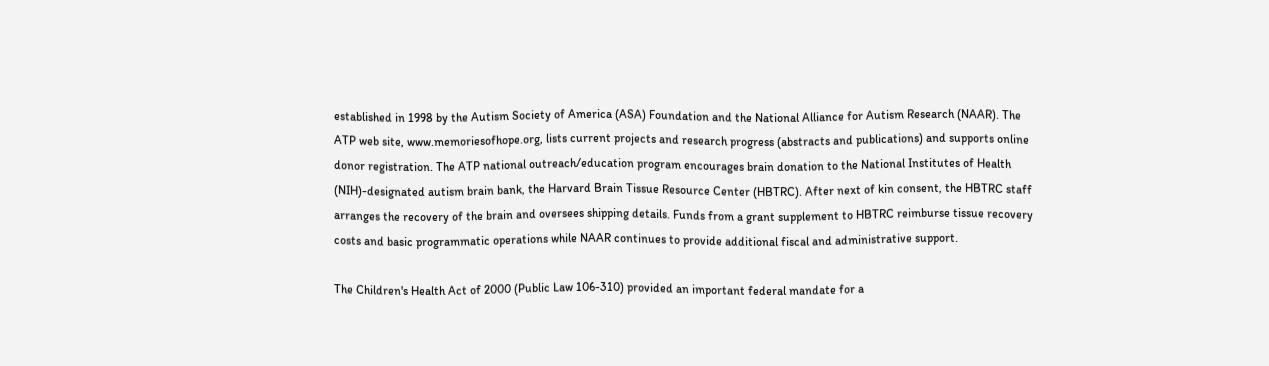established in 1998 by the Autism Society of America (ASA) Foundation and the National Alliance for Autism Research (NAAR). The ATP web site, www.memoriesofhope.org, lists current projects and research progress (abstracts and publications) and supports online donor registration. The ATP national outreach/education program encourages brain donation to the National Institutes of Health (NIH)-designated autism brain bank, the Harvard Brain Tissue Resource Center (HBTRC). After next of kin consent, the HBTRC staff arranges the recovery of the brain and oversees shipping details. Funds from a grant supplement to HBTRC reimburse tissue recovery costs and basic programmatic operations while NAAR continues to provide additional fiscal and administrative support.

The Children's Health Act of 2000 (Public Law 106-310) provided an important federal mandate for a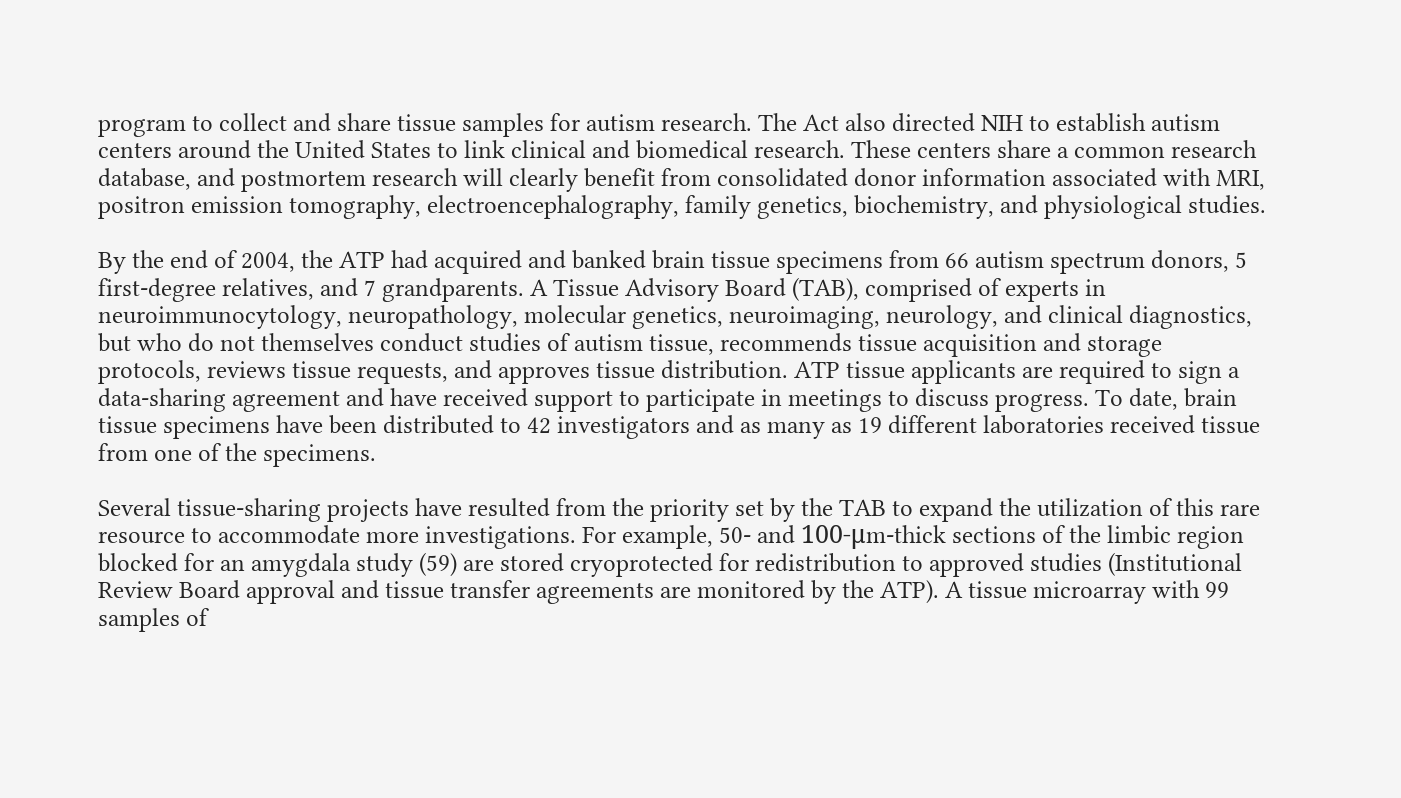program to collect and share tissue samples for autism research. The Act also directed NIH to establish autism centers around the United States to link clinical and biomedical research. These centers share a common research database, and postmortem research will clearly benefit from consolidated donor information associated with MRI, positron emission tomography, electroencephalography, family genetics, biochemistry, and physiological studies.

By the end of 2004, the ATP had acquired and banked brain tissue specimens from 66 autism spectrum donors, 5 first-degree relatives, and 7 grandparents. A Tissue Advisory Board (TAB), comprised of experts in neuroimmunocytology, neuropathology, molecular genetics, neuroimaging, neurology, and clinical diagnostics, but who do not themselves conduct studies of autism tissue, recommends tissue acquisition and storage protocols, reviews tissue requests, and approves tissue distribution. ATP tissue applicants are required to sign a data-sharing agreement and have received support to participate in meetings to discuss progress. To date, brain tissue specimens have been distributed to 42 investigators and as many as 19 different laboratories received tissue from one of the specimens.

Several tissue-sharing projects have resulted from the priority set by the TAB to expand the utilization of this rare resource to accommodate more investigations. For example, 50- and 100-μm-thick sections of the limbic region blocked for an amygdala study (59) are stored cryoprotected for redistribution to approved studies (Institutional Review Board approval and tissue transfer agreements are monitored by the ATP). A tissue microarray with 99 samples of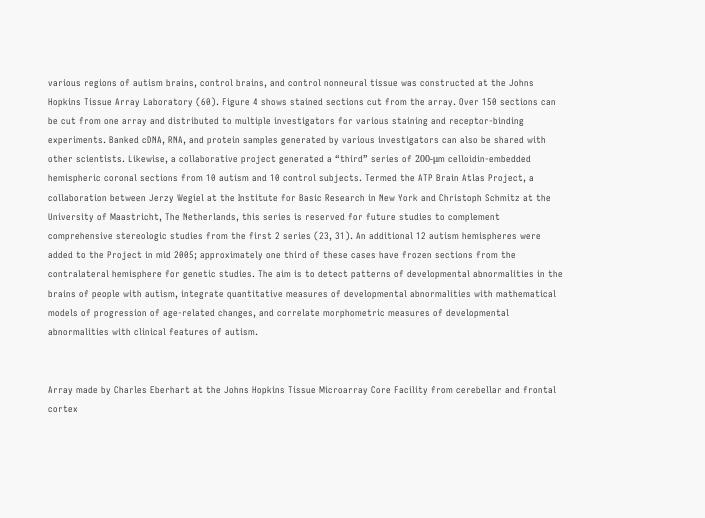various regions of autism brains, control brains, and control nonneural tissue was constructed at the Johns Hopkins Tissue Array Laboratory (60). Figure 4 shows stained sections cut from the array. Over 150 sections can be cut from one array and distributed to multiple investigators for various staining and receptor-binding experiments. Banked cDNA, RNA, and protein samples generated by various investigators can also be shared with other scientists. Likewise, a collaborative project generated a “third” series of 200-μm celloidin-embedded hemispheric coronal sections from 10 autism and 10 control subjects. Termed the ATP Brain Atlas Project, a collaboration between Jerzy Wegiel at the Institute for Basic Research in New York and Christoph Schmitz at the University of Maastricht, The Netherlands, this series is reserved for future studies to complement comprehensive stereologic studies from the first 2 series (23, 31). An additional 12 autism hemispheres were added to the Project in mid 2005; approximately one third of these cases have frozen sections from the contralateral hemisphere for genetic studies. The aim is to detect patterns of developmental abnormalities in the brains of people with autism, integrate quantitative measures of developmental abnormalities with mathematical models of progression of age-related changes, and correlate morphometric measures of developmental abnormalities with clinical features of autism.


Array made by Charles Eberhart at the Johns Hopkins Tissue Microarray Core Facility from cerebellar and frontal cortex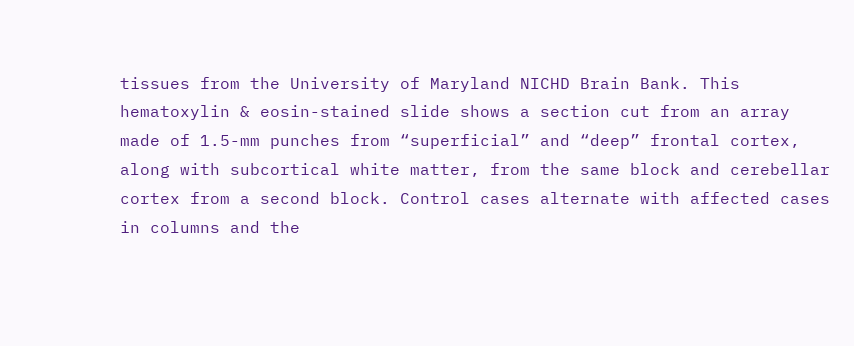tissues from the University of Maryland NICHD Brain Bank. This hematoxylin & eosin-stained slide shows a section cut from an array made of 1.5-mm punches from “superficial” and “deep” frontal cortex, along with subcortical white matter, from the same block and cerebellar cortex from a second block. Control cases alternate with affected cases in columns and the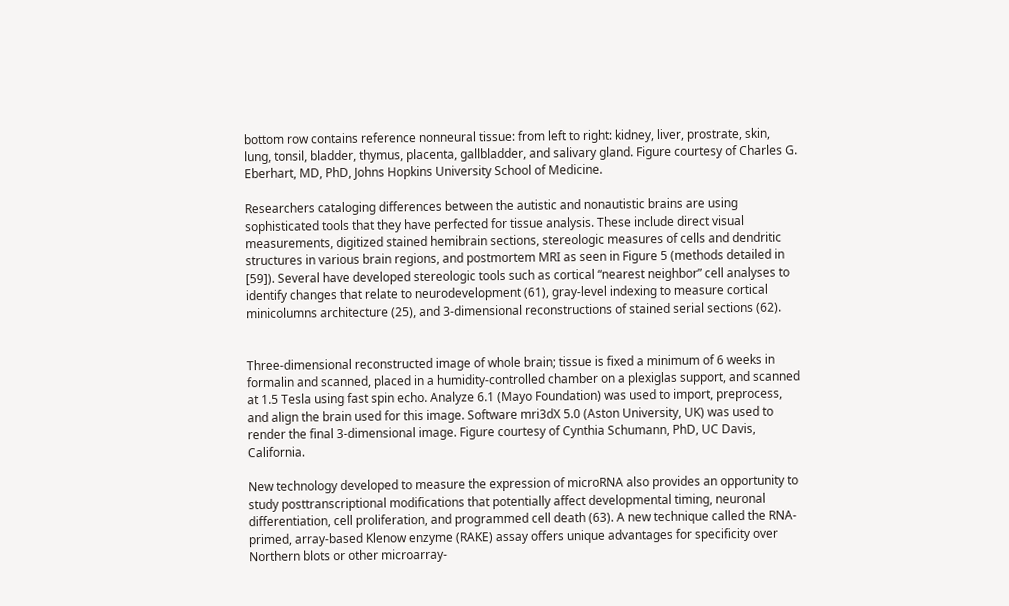bottom row contains reference nonneural tissue: from left to right: kidney, liver, prostrate, skin, lung, tonsil, bladder, thymus, placenta, gallbladder, and salivary gland. Figure courtesy of Charles G. Eberhart, MD, PhD, Johns Hopkins University School of Medicine.

Researchers cataloging differences between the autistic and nonautistic brains are using sophisticated tools that they have perfected for tissue analysis. These include direct visual measurements, digitized stained hemibrain sections, stereologic measures of cells and dendritic structures in various brain regions, and postmortem MRI as seen in Figure 5 (methods detailed in [59]). Several have developed stereologic tools such as cortical “nearest neighbor” cell analyses to identify changes that relate to neurodevelopment (61), gray-level indexing to measure cortical minicolumns architecture (25), and 3-dimensional reconstructions of stained serial sections (62).


Three-dimensional reconstructed image of whole brain; tissue is fixed a minimum of 6 weeks in formalin and scanned, placed in a humidity-controlled chamber on a plexiglas support, and scanned at 1.5 Tesla using fast spin echo. Analyze 6.1 (Mayo Foundation) was used to import, preprocess, and align the brain used for this image. Software mri3dX 5.0 (Aston University, UK) was used to render the final 3-dimensional image. Figure courtesy of Cynthia Schumann, PhD, UC Davis, California.

New technology developed to measure the expression of microRNA also provides an opportunity to study posttranscriptional modifications that potentially affect developmental timing, neuronal differentiation, cell proliferation, and programmed cell death (63). A new technique called the RNA-primed, array-based Klenow enzyme (RAKE) assay offers unique advantages for specificity over Northern blots or other microarray-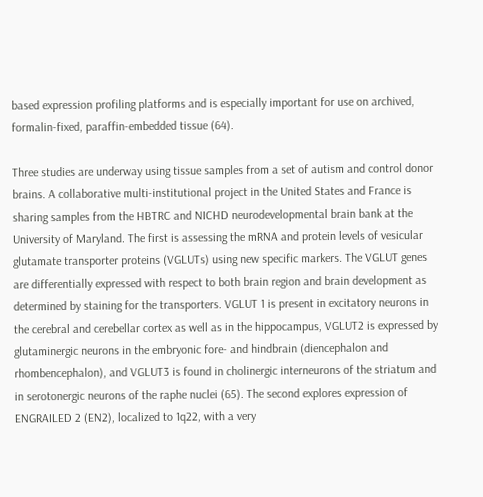based expression profiling platforms and is especially important for use on archived, formalin-fixed, paraffin-embedded tissue (64).

Three studies are underway using tissue samples from a set of autism and control donor brains. A collaborative multi-institutional project in the United States and France is sharing samples from the HBTRC and NICHD neurodevelopmental brain bank at the University of Maryland. The first is assessing the mRNA and protein levels of vesicular glutamate transporter proteins (VGLUTs) using new specific markers. The VGLUT genes are differentially expressed with respect to both brain region and brain development as determined by staining for the transporters. VGLUT 1 is present in excitatory neurons in the cerebral and cerebellar cortex as well as in the hippocampus, VGLUT2 is expressed by glutaminergic neurons in the embryonic fore- and hindbrain (diencephalon and rhombencephalon), and VGLUT3 is found in cholinergic interneurons of the striatum and in serotonergic neurons of the raphe nuclei (65). The second explores expression of ENGRAILED 2 (EN2), localized to 1q22, with a very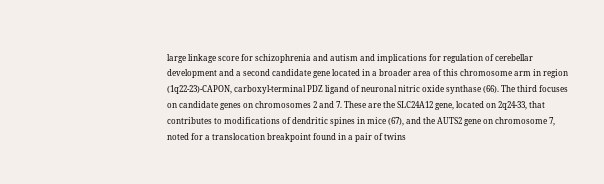large linkage score for schizophrenia and autism and implications for regulation of cerebellar development and a second candidate gene located in a broader area of this chromosome arm in region (1q22-23)-CAPON, carboxyl-terminal PDZ ligand of neuronal nitric oxide synthase (66). The third focuses on candidate genes on chromosomes 2 and 7. These are the SLC24A12 gene, located on 2q24-33, that contributes to modifications of dendritic spines in mice (67), and the AUTS2 gene on chromosome 7, noted for a translocation breakpoint found in a pair of twins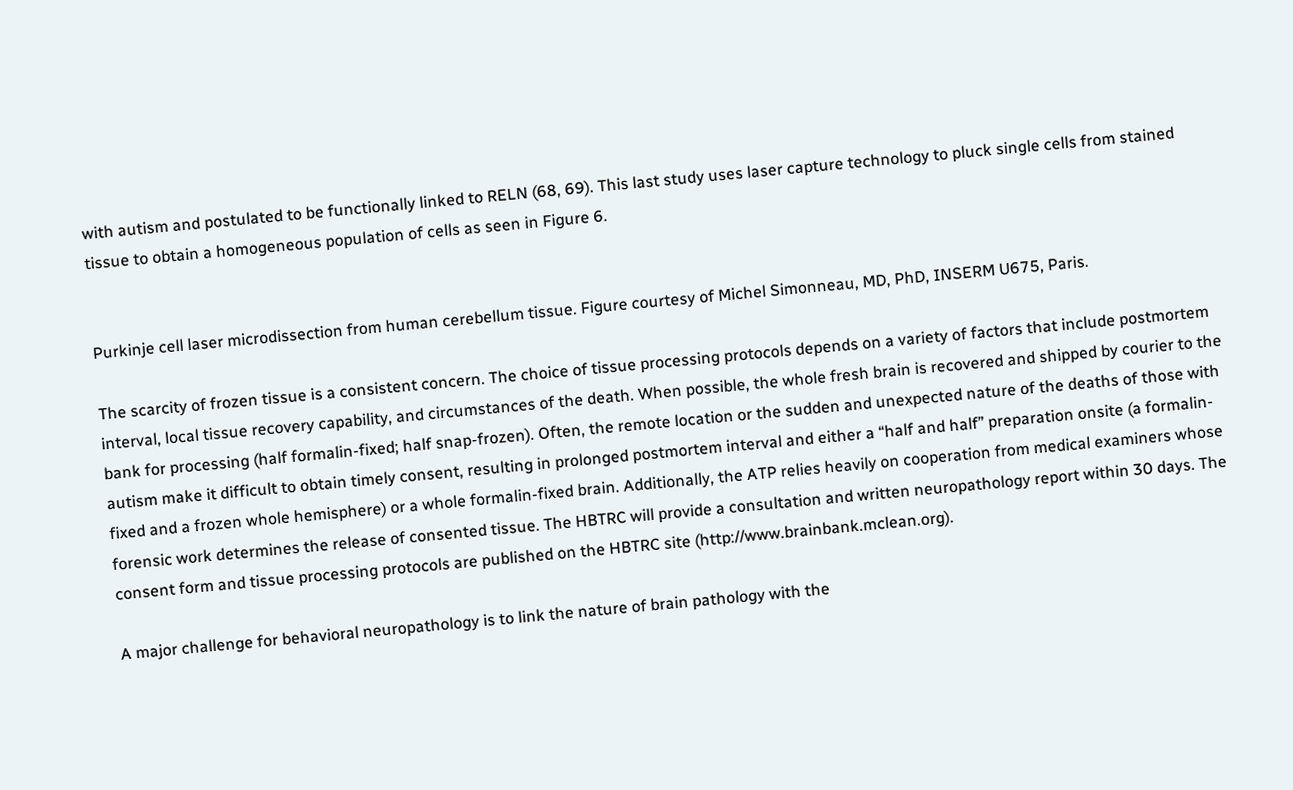with autism and postulated to be functionally linked to RELN (68, 69). This last study uses laser capture technology to pluck single cells from stained tissue to obtain a homogeneous population of cells as seen in Figure 6.


Purkinje cell laser microdissection from human cerebellum tissue. Figure courtesy of Michel Simonneau, MD, PhD, INSERM U675, Paris.

The scarcity of frozen tissue is a consistent concern. The choice of tissue processing protocols depends on a variety of factors that include postmortem interval, local tissue recovery capability, and circumstances of the death. When possible, the whole fresh brain is recovered and shipped by courier to the bank for processing (half formalin-fixed; half snap-frozen). Often, the remote location or the sudden and unexpected nature of the deaths of those with autism make it difficult to obtain timely consent, resulting in prolonged postmortem interval and either a “half and half” preparation onsite (a formalin-fixed and a frozen whole hemisphere) or a whole formalin-fixed brain. Additionally, the ATP relies heavily on cooperation from medical examiners whose forensic work determines the release of consented tissue. The HBTRC will provide a consultation and written neuropathology report within 30 days. The consent form and tissue processing protocols are published on the HBTRC site (http://www.brainbank.mclean.org).

A major challenge for behavioral neuropathology is to link the nature of brain pathology with the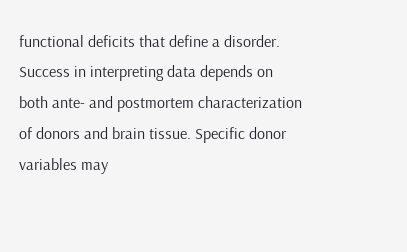functional deficits that define a disorder. Success in interpreting data depends on both ante- and postmortem characterization of donors and brain tissue. Specific donor variables may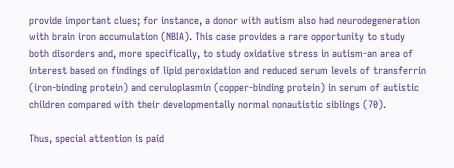provide important clues; for instance, a donor with autism also had neurodegeneration with brain iron accumulation (NBIA). This case provides a rare opportunity to study both disorders and, more specifically, to study oxidative stress in autism-an area of interest based on findings of lipid peroxidation and reduced serum levels of transferrin (iron-binding protein) and ceruloplasmin (copper-binding protein) in serum of autistic children compared with their developmentally normal nonautistic siblings (70).

Thus, special attention is paid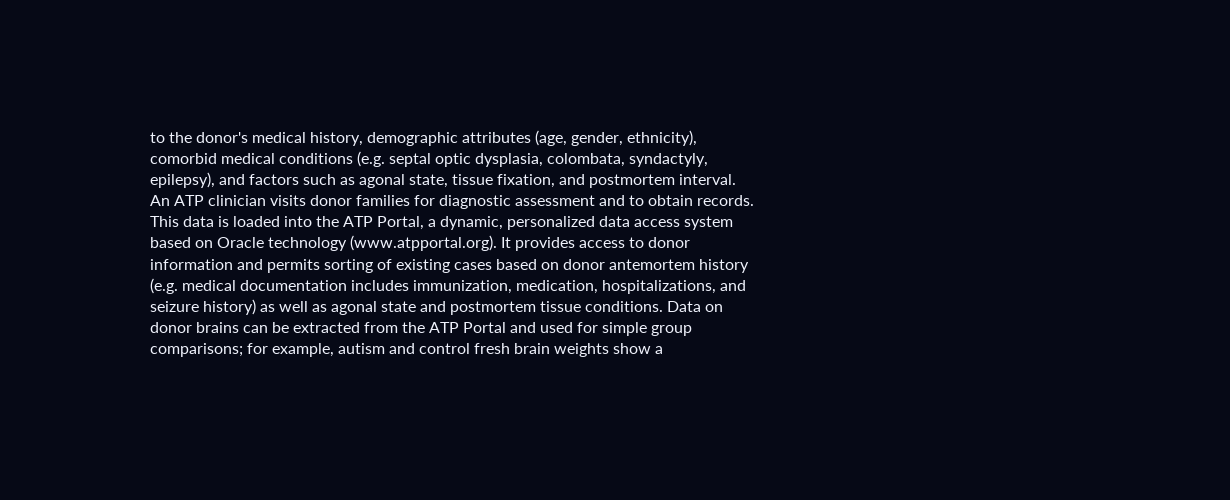to the donor's medical history, demographic attributes (age, gender, ethnicity), comorbid medical conditions (e.g. septal optic dysplasia, colombata, syndactyly, epilepsy), and factors such as agonal state, tissue fixation, and postmortem interval. An ATP clinician visits donor families for diagnostic assessment and to obtain records. This data is loaded into the ATP Portal, a dynamic, personalized data access system based on Oracle technology (www.atpportal.org). It provides access to donor information and permits sorting of existing cases based on donor antemortem history (e.g. medical documentation includes immunization, medication, hospitalizations, and seizure history) as well as agonal state and postmortem tissue conditions. Data on donor brains can be extracted from the ATP Portal and used for simple group comparisons; for example, autism and control fresh brain weights show a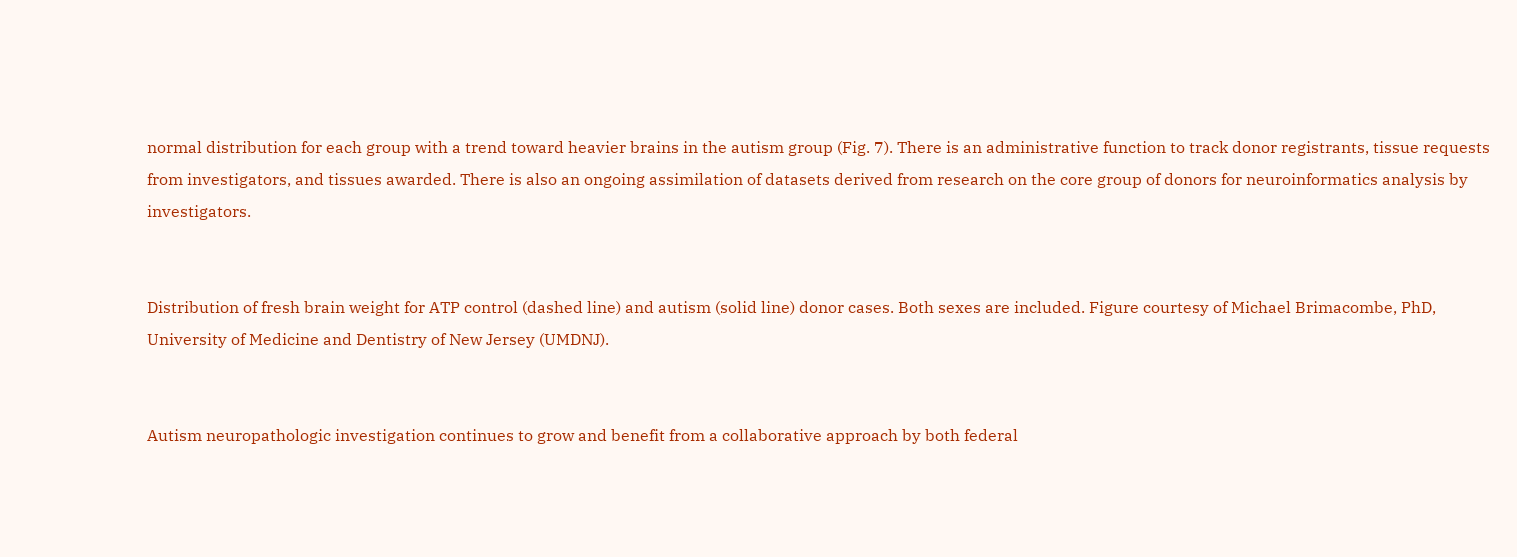normal distribution for each group with a trend toward heavier brains in the autism group (Fig. 7). There is an administrative function to track donor registrants, tissue requests from investigators, and tissues awarded. There is also an ongoing assimilation of datasets derived from research on the core group of donors for neuroinformatics analysis by investigators.


Distribution of fresh brain weight for ATP control (dashed line) and autism (solid line) donor cases. Both sexes are included. Figure courtesy of Michael Brimacombe, PhD, University of Medicine and Dentistry of New Jersey (UMDNJ).


Autism neuropathologic investigation continues to grow and benefit from a collaborative approach by both federal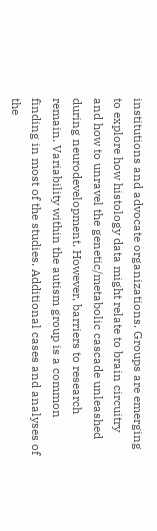institutions and advocate organizations. Groups are emerging to explore how histology data might relate to brain circuitry and how to unravel the genetic/metabolic cascade unleashed during neurodevelopment. However, barriers to research remain. Variability within the autism group is a common finding in most of the studies. Additional cases and analyses of the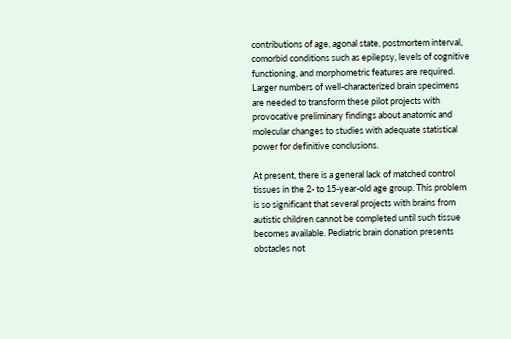contributions of age, agonal state, postmortem interval, comorbid conditions such as epilepsy, levels of cognitive functioning, and morphometric features are required. Larger numbers of well-characterized brain specimens are needed to transform these pilot projects with provocative preliminary findings about anatomic and molecular changes to studies with adequate statistical power for definitive conclusions.

At present, there is a general lack of matched control tissues in the 2- to 15-year-old age group. This problem is so significant that several projects with brains from autistic children cannot be completed until such tissue becomes available. Pediatric brain donation presents obstacles not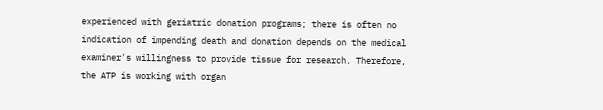experienced with geriatric donation programs; there is often no indication of impending death and donation depends on the medical examiner's willingness to provide tissue for research. Therefore, the ATP is working with organ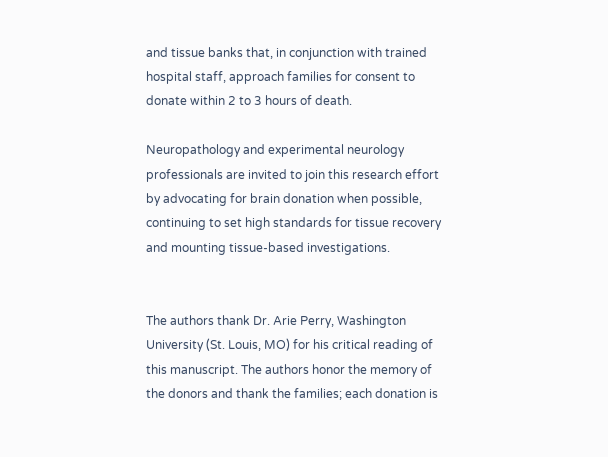and tissue banks that, in conjunction with trained hospital staff, approach families for consent to donate within 2 to 3 hours of death.

Neuropathology and experimental neurology professionals are invited to join this research effort by advocating for brain donation when possible, continuing to set high standards for tissue recovery and mounting tissue-based investigations.


The authors thank Dr. Arie Perry, Washington University (St. Louis, MO) for his critical reading of this manuscript. The authors honor the memory of the donors and thank the families; each donation is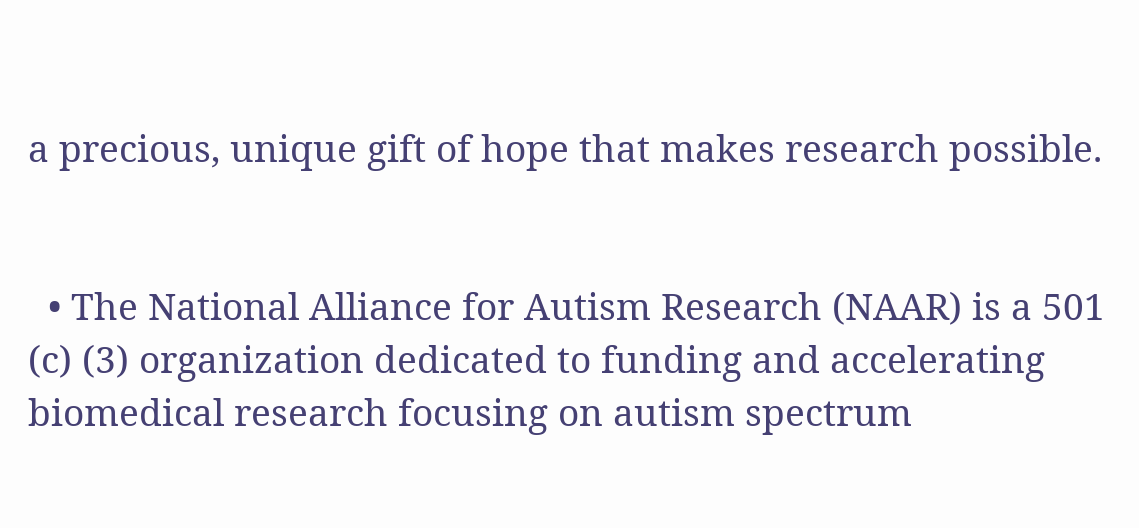a precious, unique gift of hope that makes research possible.


  • The National Alliance for Autism Research (NAAR) is a 501 (c) (3) organization dedicated to funding and accelerating biomedical research focusing on autism spectrum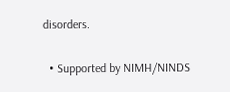disorders.

  • Supported by NIMH/NINDS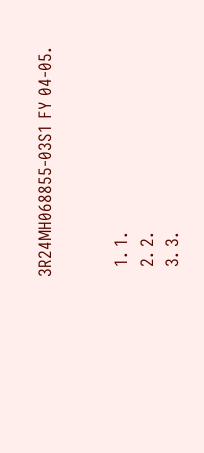3R24MH068855-03S1 FY 04-05.


  1. 1.
  2. 2.
  3. 3.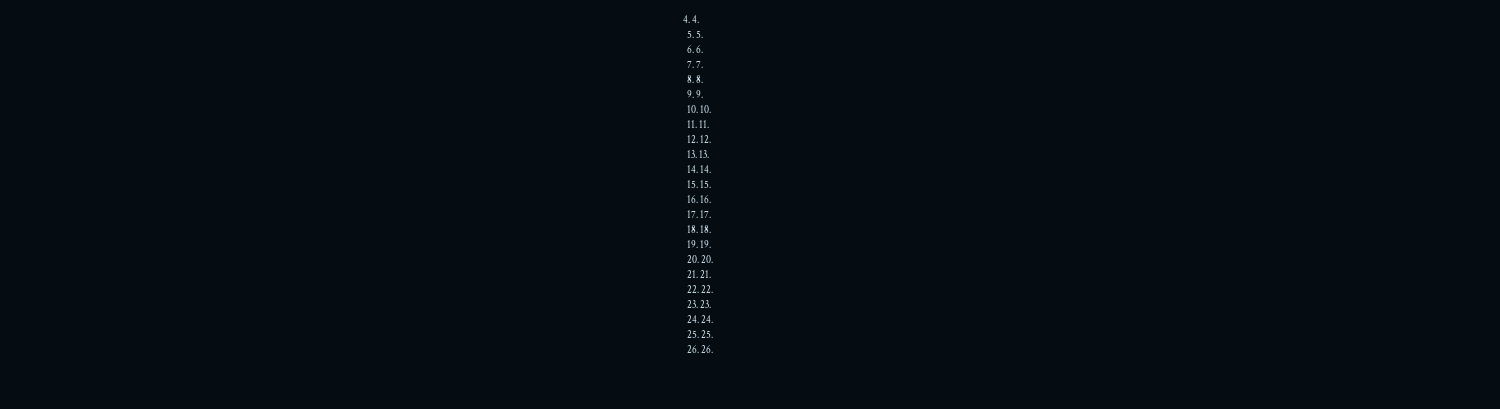4. 4.
  5. 5.
  6. 6.
  7. 7.
  8. 8.
  9. 9.
  10. 10.
  11. 11.
  12. 12.
  13. 13.
  14. 14.
  15. 15.
  16. 16.
  17. 17.
  18. 18.
  19. 19.
  20. 20.
  21. 21.
  22. 22.
  23. 23.
  24. 24.
  25. 25.
  26. 26.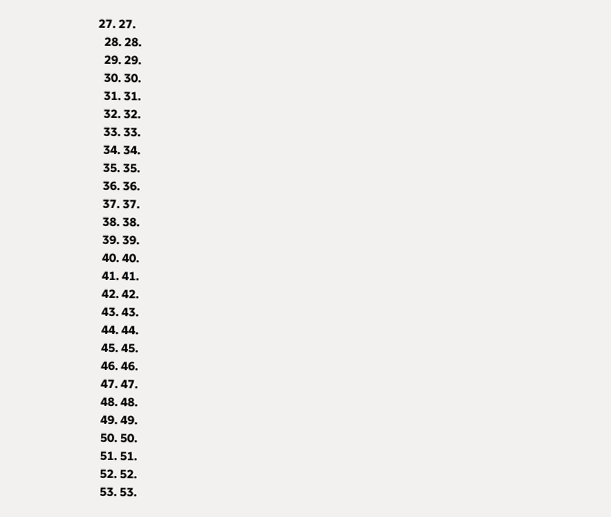27. 27.
  28. 28.
  29. 29.
  30. 30.
  31. 31.
  32. 32.
  33. 33.
  34. 34.
  35. 35.
  36. 36.
  37. 37.
  38. 38.
  39. 39.
  40. 40.
  41. 41.
  42. 42.
  43. 43.
  44. 44.
  45. 45.
  46. 46.
  47. 47.
  48. 48.
  49. 49.
  50. 50.
  51. 51.
  52. 52.
  53. 53.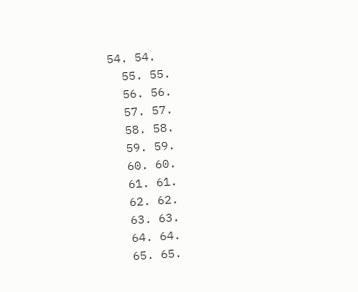54. 54.
  55. 55.
  56. 56.
  57. 57.
  58. 58.
  59. 59.
  60. 60.
  61. 61.
  62. 62.
  63. 63.
  64. 64.
  65. 65.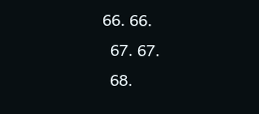66. 66.
  67. 67.
  68.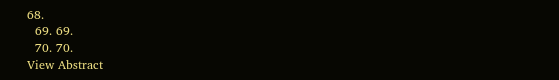68.
  69. 69.
  70. 70.
View Abstract